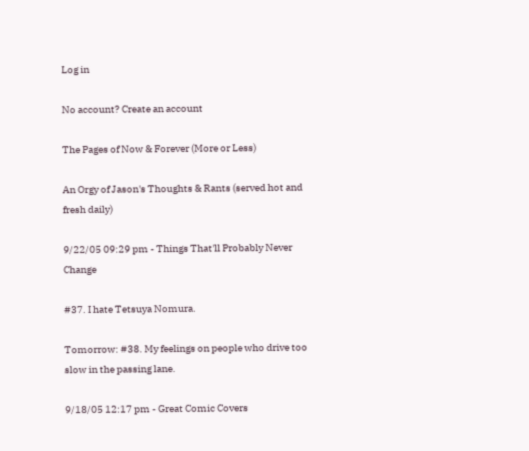Log in

No account? Create an account

The Pages of Now & Forever (More or Less)

An Orgy of Jason's Thoughts & Rants (served hot and fresh daily)

9/22/05 09:29 pm - Things That'll Probably Never Change

#37. I hate Tetsuya Nomura.

Tomorrow: #38. My feelings on people who drive too slow in the passing lane.

9/18/05 12:17 pm - Great Comic Covers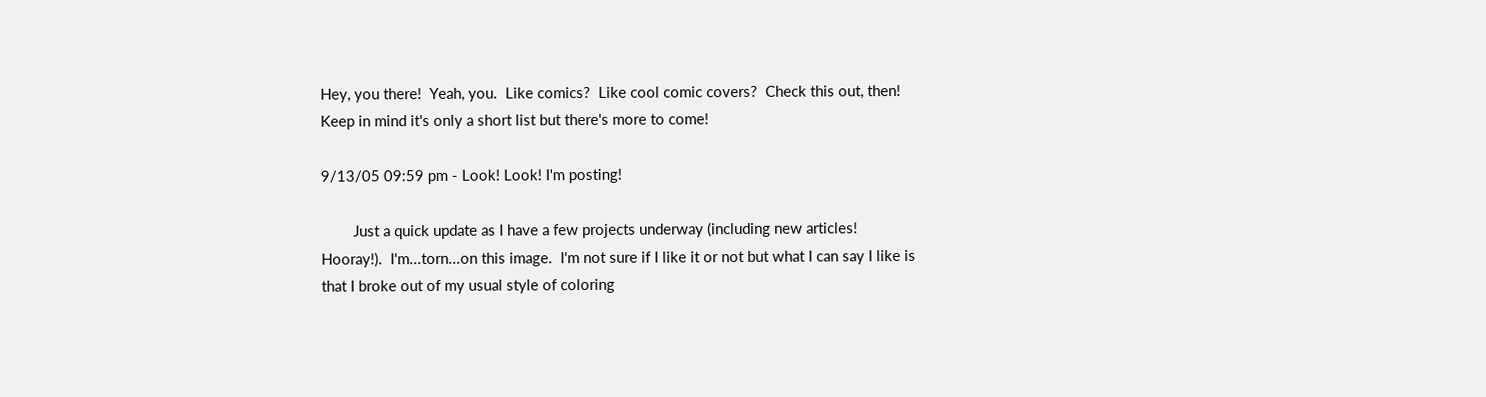Hey, you there!  Yeah, you.  Like comics?  Like cool comic covers?  Check this out, then!  Keep in mind it's only a short list but there's more to come!

9/13/05 09:59 pm - Look! Look! I'm posting!

        Just a quick update as I have a few projects underway (including new articles!  Hooray!).  I'm...torn...on this image.  I'm not sure if I like it or not but what I can say I like is that I broke out of my usual style of coloring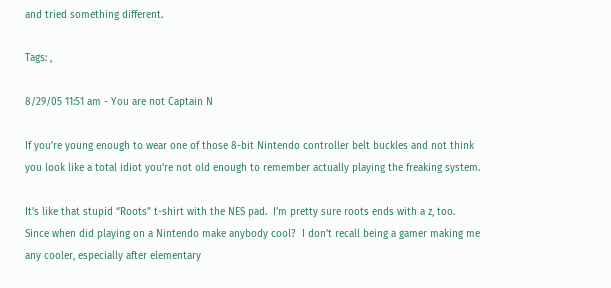and tried something different.

Tags: ,

8/29/05 11:51 am - You are not Captain N

If you’re young enough to wear one of those 8-bit Nintendo controller belt buckles and not think you look like a total idiot you’re not old enough to remember actually playing the freaking system.

It’s like that stupid “Roots” t-shirt with the NES pad.  I’m pretty sure roots ends with a z, too.  Since when did playing on a Nintendo make anybody cool?  I don’t recall being a gamer making me any cooler, especially after elementary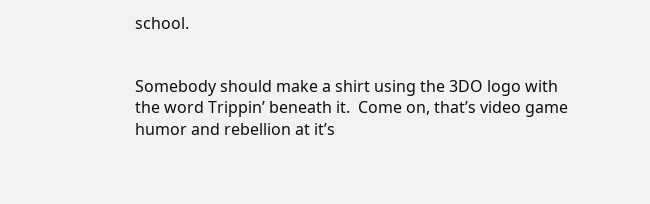school.


Somebody should make a shirt using the 3DO logo with the word Trippin’ beneath it.  Come on, that’s video game humor and rebellion at it’s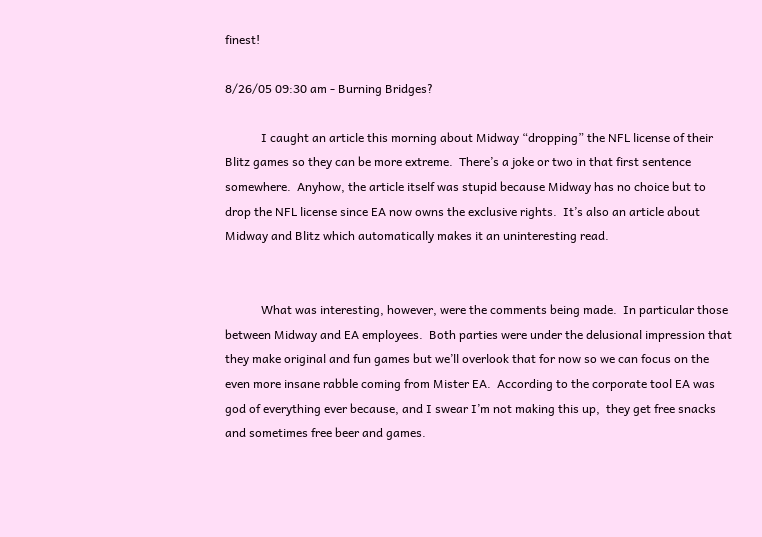finest!

8/26/05 09:30 am - Burning Bridges?

            I caught an article this morning about Midway “dropping” the NFL license of their Blitz games so they can be more extreme.  There’s a joke or two in that first sentence somewhere.  Anyhow, the article itself was stupid because Midway has no choice but to drop the NFL license since EA now owns the exclusive rights.  It’s also an article about Midway and Blitz which automatically makes it an uninteresting read.


            What was interesting, however, were the comments being made.  In particular those between Midway and EA employees.  Both parties were under the delusional impression that they make original and fun games but we’ll overlook that for now so we can focus on the even more insane rabble coming from Mister EA.  According to the corporate tool EA was god of everything ever because, and I swear I’m not making this up,  they get free snacks and sometimes free beer and games.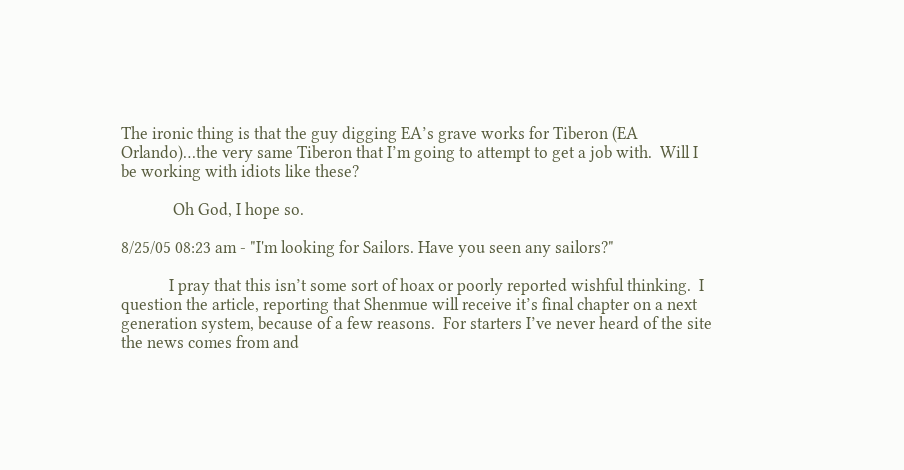The ironic thing is that the guy digging EA’s grave works for Tiberon (EA Orlando)…the very same Tiberon that I’m going to attempt to get a job with.  Will I be working with idiots like these?

             Oh God, I hope so.

8/25/05 08:23 am - "I'm looking for Sailors. Have you seen any sailors?"

            I pray that this isn’t some sort of hoax or poorly reported wishful thinking.  I question the article, reporting that Shenmue will receive it’s final chapter on a next generation system, because of a few reasons.  For starters I’ve never heard of the site the news comes from and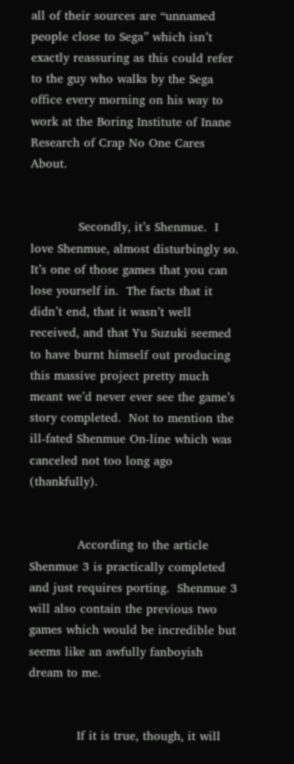all of their sources are “unnamed people close to Sega” which isn’t exactly reassuring as this could refer to the guy who walks by the Sega office every morning on his way to work at the Boring Institute of Inane Research of Crap No One Cares About.


            Secondly, it’s Shenmue.  I love Shenmue, almost disturbingly so.  It’s one of those games that you can lose yourself in.  The facts that it didn’t end, that it wasn’t well received, and that Yu Suzuki seemed to have burnt himself out producing this massive project pretty much meant we’d never ever see the game’s story completed.  Not to mention the ill-fated Shenmue On-line which was canceled not too long ago (thankfully).


            According to the article Shenmue 3 is practically completed and just requires porting.  Shenmue 3 will also contain the previous two games which would be incredible but seems like an awfully fanboyish dream to me.


            If it is true, though, it will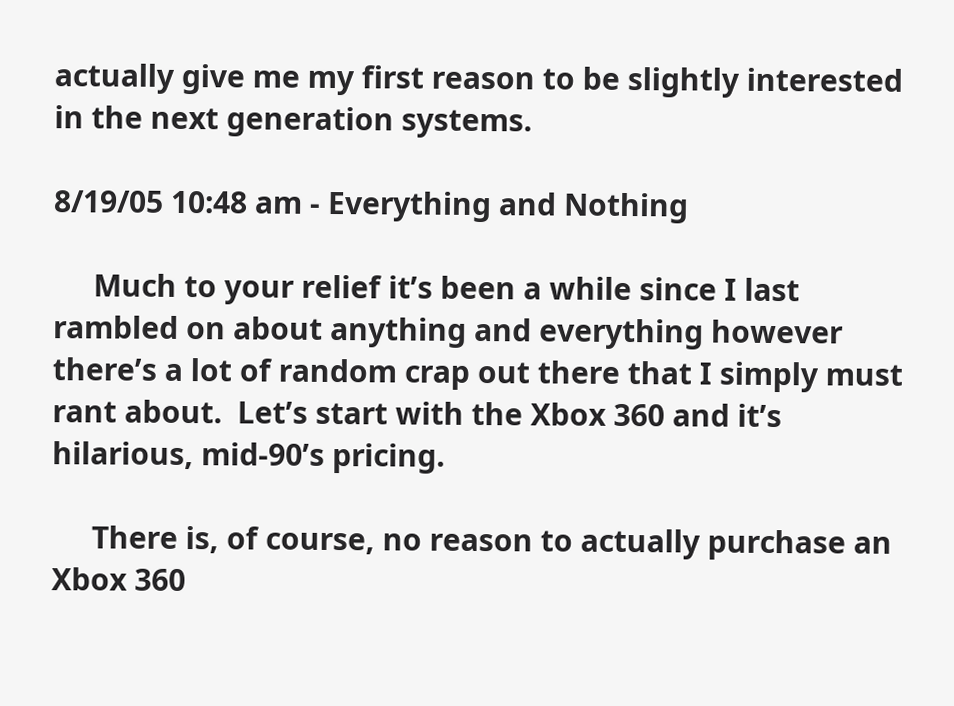actually give me my first reason to be slightly interested in the next generation systems.

8/19/05 10:48 am - Everything and Nothing

     Much to your relief it’s been a while since I last rambled on about anything and everything however there’s a lot of random crap out there that I simply must rant about.  Let’s start with the Xbox 360 and it’s hilarious, mid-90’s pricing.

     There is, of course, no reason to actually purchase an Xbox 360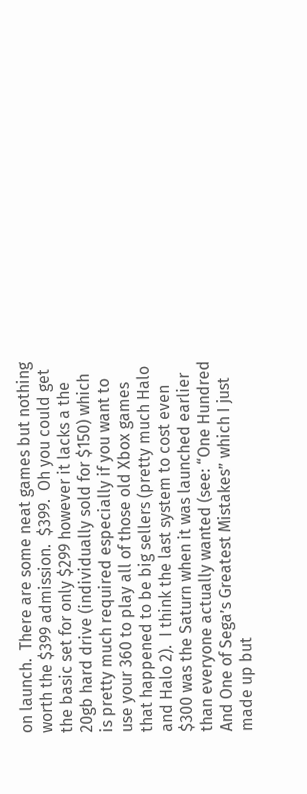on launch.  There are some neat games but nothing worth the $399 admission.  $399.  Oh you could get the basic set for only $299 however it lacks a the 20gb hard drive (individually sold for $150) which is pretty much required especially if you want to use your 360 to play all of those old Xbox games that happened to be big sellers (pretty much Halo and Halo 2).  I think the last system to cost even $300 was the Saturn when it was launched earlier than everyone actually wanted (see: “One Hundred And One of Sega’s Greatest Mistakes” which I just made up but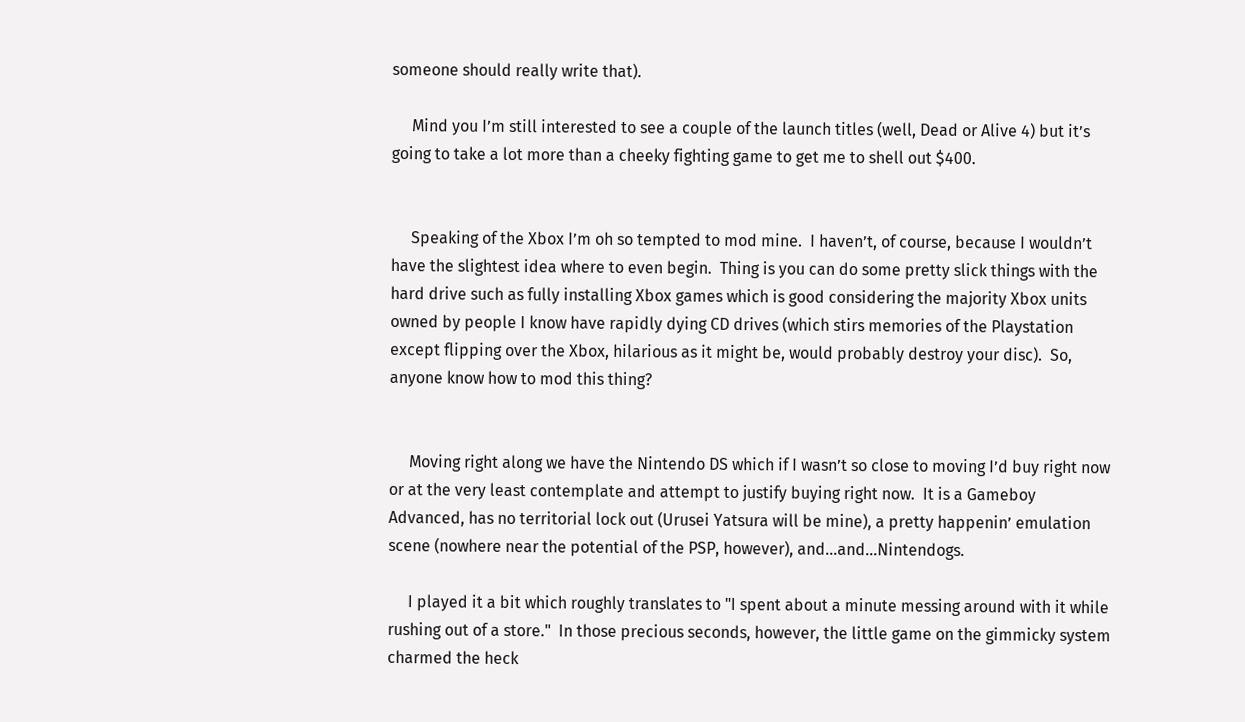someone should really write that).

     Mind you I’m still interested to see a couple of the launch titles (well, Dead or Alive 4) but it’s going to take a lot more than a cheeky fighting game to get me to shell out $400.


     Speaking of the Xbox I’m oh so tempted to mod mine.  I haven’t, of course, because I wouldn’t have the slightest idea where to even begin.  Thing is you can do some pretty slick things with the hard drive such as fully installing Xbox games which is good considering the majority Xbox units owned by people I know have rapidly dying CD drives (which stirs memories of the Playstation except flipping over the Xbox, hilarious as it might be, would probably destroy your disc).  So, anyone know how to mod this thing?


     Moving right along we have the Nintendo DS which if I wasn’t so close to moving I’d buy right now or at the very least contemplate and attempt to justify buying right now.  It is a Gameboy Advanced, has no territorial lock out (Urusei Yatsura will be mine), a pretty happenin’ emulation scene (nowhere near the potential of the PSP, however), and…and…Nintendogs.

     I played it a bit which roughly translates to "I spent about a minute messing around with it while rushing out of a store."  In those precious seconds, however, the little game on the gimmicky system charmed the heck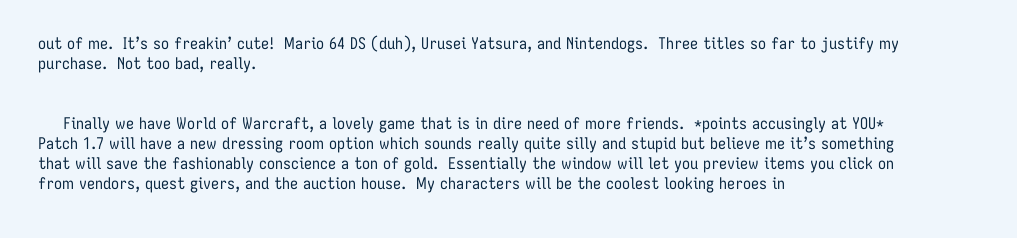out of me.  It’s so freakin’ cute!  Mario 64 DS (duh), Urusei Yatsura, and Nintendogs.  Three titles so far to justify my purchase.  Not too bad, really.


     Finally we have World of Warcraft, a lovely game that is in dire need of more friends.  *points accusingly at YOU*  Patch 1.7 will have a new dressing room option which sounds really quite silly and stupid but believe me it’s something that will save the fashionably conscience a ton of gold.  Essentially the window will let you preview items you click on from vendors, quest givers, and the auction house.  My characters will be the coolest looking heroes in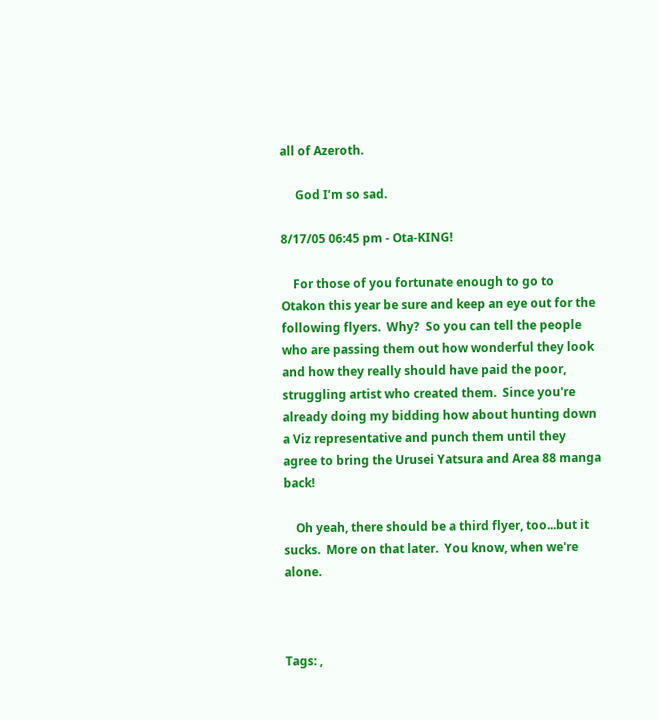all of Azeroth.

     God I’m so sad.

8/17/05 06:45 pm - Ota-KING!

    For those of you fortunate enough to go to Otakon this year be sure and keep an eye out for the following flyers.  Why?  So you can tell the people who are passing them out how wonderful they look and how they really should have paid the poor, struggling artist who created them.  Since you're already doing my bidding how about hunting down a Viz representative and punch them until they agree to bring the Urusei Yatsura and Area 88 manga back!

    Oh yeah, there should be a third flyer, too...but it sucks.  More on that later.  You know, when we're alone.



Tags: ,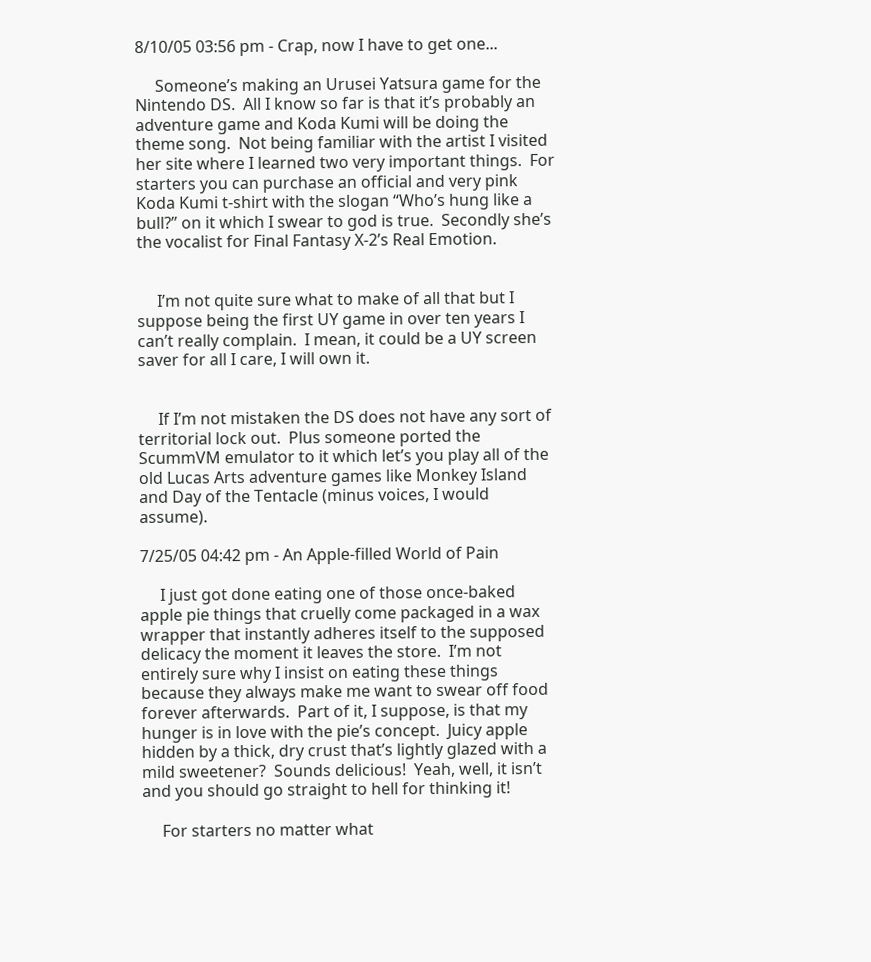8/10/05 03:56 pm - Crap, now I have to get one...

     Someone’s making an Urusei Yatsura game for the Nintendo DS.  All I know so far is that it’s probably an adventure game and Koda Kumi will be doing the theme song.  Not being familiar with the artist I visited her site where I learned two very important things.  For starters you can purchase an official and very pink Koda Kumi t-shirt with the slogan “Who’s hung like a bull?” on it which I swear to god is true.  Secondly she’s the vocalist for Final Fantasy X-2’s Real Emotion.


     I’m not quite sure what to make of all that but I suppose being the first UY game in over ten years I can’t really complain.  I mean, it could be a UY screen saver for all I care, I will own it.


     If I’m not mistaken the DS does not have any sort of territorial lock out.  Plus someone ported the ScummVM emulator to it which let’s you play all of the old Lucas Arts adventure games like Monkey Island and Day of the Tentacle (minus voices, I would assume).

7/25/05 04:42 pm - An Apple-filled World of Pain

     I just got done eating one of those once-baked apple pie things that cruelly come packaged in a wax wrapper that instantly adheres itself to the supposed delicacy the moment it leaves the store.  I’m not entirely sure why I insist on eating these things because they always make me want to swear off food forever afterwards.  Part of it, I suppose, is that my hunger is in love with the pie’s concept.  Juicy apple hidden by a thick, dry crust that’s lightly glazed with a mild sweetener?  Sounds delicious!  Yeah, well, it isn’t and you should go straight to hell for thinking it!

     For starters no matter what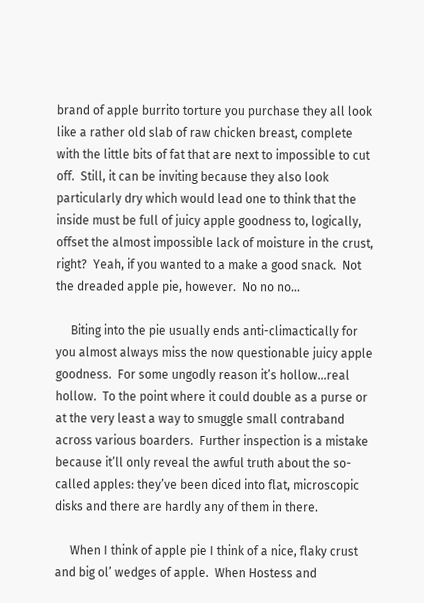brand of apple burrito torture you purchase they all look like a rather old slab of raw chicken breast, complete with the little bits of fat that are next to impossible to cut off.  Still, it can be inviting because they also look particularly dry which would lead one to think that the inside must be full of juicy apple goodness to, logically, offset the almost impossible lack of moisture in the crust, right?  Yeah, if you wanted to a make a good snack.  Not the dreaded apple pie, however.  No no no…

     Biting into the pie usually ends anti-climactically for you almost always miss the now questionable juicy apple goodness.  For some ungodly reason it’s hollow…real hollow.  To the point where it could double as a purse or at the very least a way to smuggle small contraband across various boarders.  Further inspection is a mistake because it’ll only reveal the awful truth about the so-called apples: they’ve been diced into flat, microscopic  disks and there are hardly any of them in there.

     When I think of apple pie I think of a nice, flaky crust and big ol’ wedges of apple.  When Hostess and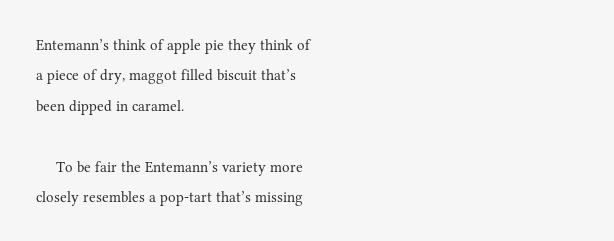Entemann’s think of apple pie they think of a piece of dry, maggot filled biscuit that’s been dipped in caramel.

     To be fair the Entemann’s variety more closely resembles a pop-tart that’s missing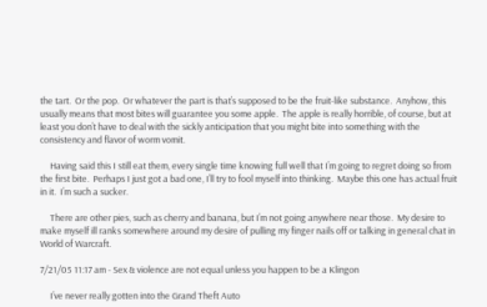the tart.  Or the pop.  Or whatever the part is that’s supposed to be the fruit-like substance.  Anyhow, this usually means that most bites will guarantee you some apple.  The apple is really horrible, of course, but at least you don’t have to deal with the sickly anticipation that you might bite into something with the consistency and flavor of worm vomit.

     Having said this I still eat them, every single time knowing full well that I’m going to regret doing so from the first bite.  Perhaps I just got a bad one, I’ll try to fool myself into thinking.  Maybe this one has actual fruit in it.  I’m such a sucker.

     There are other pies, such as cherry and banana, but I’m not going anywhere near those.  My desire to make myself ill ranks somewhere around my desire of pulling my finger nails off or talking in general chat in World of Warcraft.

7/21/05 11:17 am - Sex & violence are not equal unless you happen to be a Klingon

     I’ve never really gotten into the Grand Theft Auto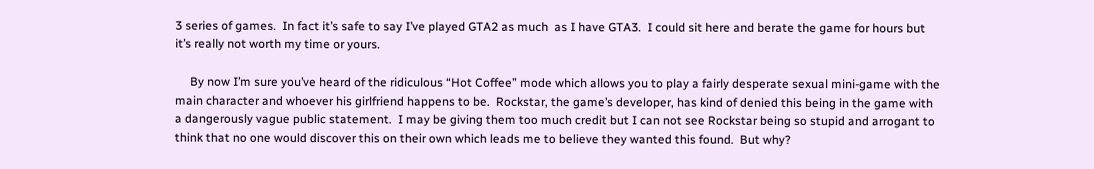3 series of games.  In fact it’s safe to say I’ve played GTA2 as much  as I have GTA3.  I could sit here and berate the game for hours but it’s really not worth my time or yours.

     By now I’m sure you’ve heard of the ridiculous “Hot Coffee” mode which allows you to play a fairly desperate sexual mini-game with the main character and whoever his girlfriend happens to be.  Rockstar, the game’s developer, has kind of denied this being in the game with a dangerously vague public statement.  I may be giving them too much credit but I can not see Rockstar being so stupid and arrogant to think that no one would discover this on their own which leads me to believe they wanted this found.  But why?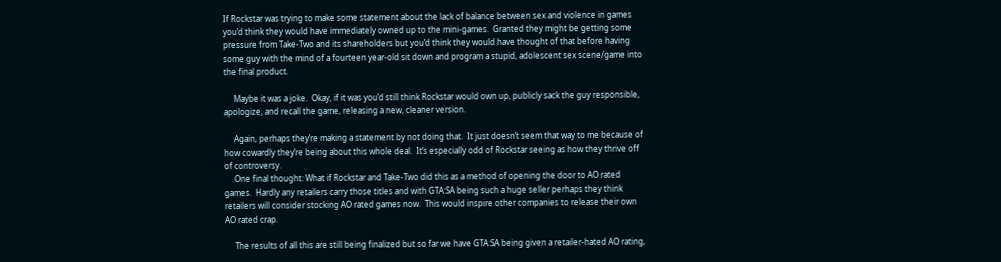If Rockstar was trying to make some statement about the lack of balance between sex and violence in games you’d think they would have immediately owned up to the mini-games.  Granted they might be getting some pressure from Take-Two and its shareholders but you’d think they would have thought of that before having some guy with the mind of a fourteen year-old sit down and program a stupid, adolescent sex scene/game into the final product.

     Maybe it was a joke.  Okay, if it was you’d still think Rockstar would own up, publicly sack the guy responsible, apologize, and recall the game, releasing a new, cleaner version.

     Again, perhaps they’re making a statement by not doing that.  It just doesn’t seem that way to me because of how cowardly they’re being about this whole deal.  It’s especially odd of Rockstar seeing as how they thrive off of controversy.
     One final thought: What if Rockstar and Take-Two did this as a method of opening the door to AO rated games.  Hardly any retailers carry those titles and with GTA:SA being such a huge seller perhaps they think retailers will consider stocking AO rated games now.  This would inspire other companies to release their own AO rated crap.

     The results of all this are still being finalized but so far we have GTA:SA being given a retailer-hated AO rating,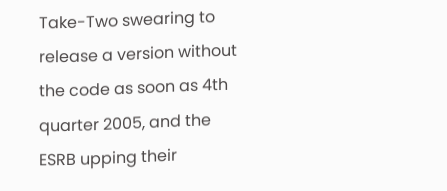Take-Two swearing to release a version without the code as soon as 4th quarter 2005, and the ESRB upping their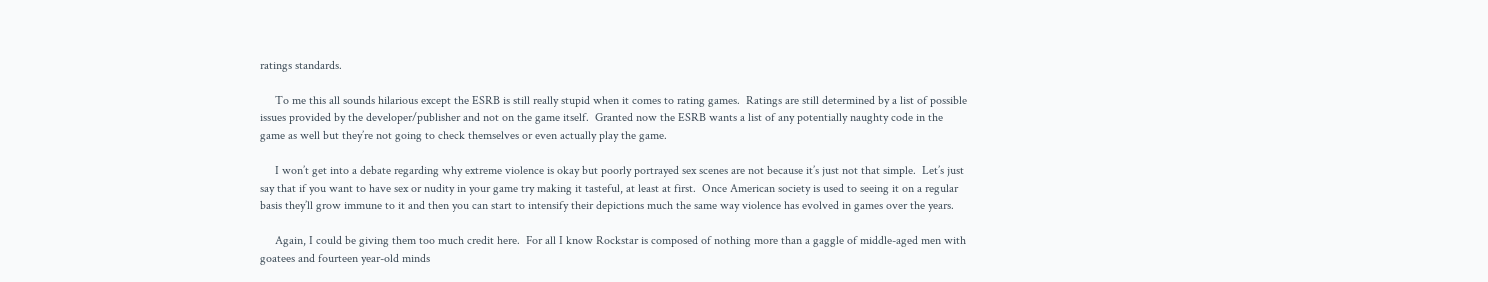ratings standards.

     To me this all sounds hilarious except the ESRB is still really stupid when it comes to rating games.  Ratings are still determined by a list of possible issues provided by the developer/publisher and not on the game itself.  Granted now the ESRB wants a list of any potentially naughty code in the game as well but they’re not going to check themselves or even actually play the game.

     I won’t get into a debate regarding why extreme violence is okay but poorly portrayed sex scenes are not because it’s just not that simple.  Let’s just say that if you want to have sex or nudity in your game try making it tasteful, at least at first.  Once American society is used to seeing it on a regular basis they’ll grow immune to it and then you can start to intensify their depictions much the same way violence has evolved in games over the years.

     Again, I could be giving them too much credit here.  For all I know Rockstar is composed of nothing more than a gaggle of middle-aged men with goatees and fourteen year-old minds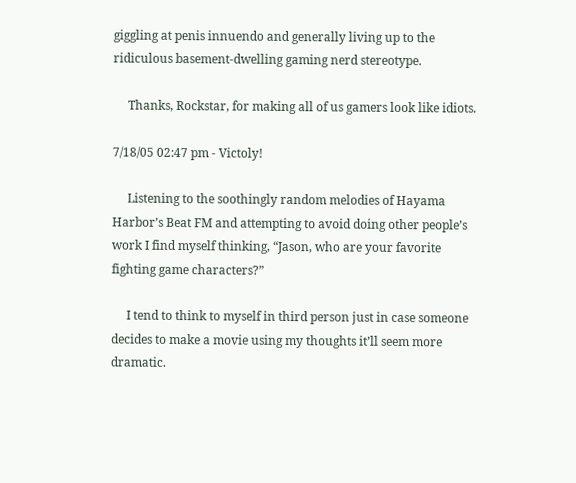giggling at penis innuendo and generally living up to the ridiculous basement-dwelling gaming nerd stereotype.

     Thanks, Rockstar, for making all of us gamers look like idiots.

7/18/05 02:47 pm - Victoly!

     Listening to the soothingly random melodies of Hayama Harbor’s Beat FM and attempting to avoid doing other people’s work I find myself thinking, “Jason, who are your favorite fighting game characters?”

     I tend to think to myself in third person just in case someone decides to make a movie using my thoughts it’ll seem more dramatic.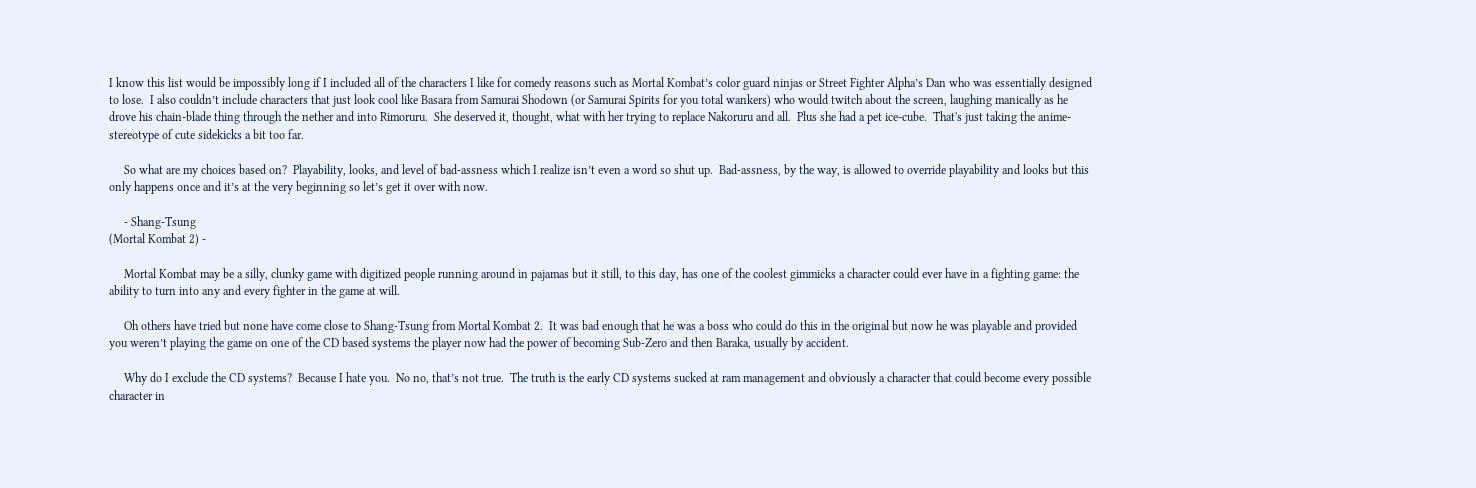I know this list would be impossibly long if I included all of the characters I like for comedy reasons such as Mortal Kombat’s color guard ninjas or Street Fighter Alpha’s Dan who was essentially designed to lose.  I also couldn’t include characters that just look cool like Basara from Samurai Shodown (or Samurai Spirits for you total wankers) who would twitch about the screen, laughing manically as he drove his chain-blade thing through the nether and into Rimoruru.  She deserved it, thought, what with her trying to replace Nakoruru and all.  Plus she had a pet ice-cube.  That's just taking the anime-stereotype of cute sidekicks a bit too far.

     So what are my choices based on?  Playability, looks, and level of bad-assness which I realize isn’t even a word so shut up.  Bad-assness, by the way, is allowed to override playability and looks but this only happens once and it’s at the very beginning so let’s get it over with now.

     - Shang-Tsung
(Mortal Kombat 2) -

     Mortal Kombat may be a silly, clunky game with digitized people running around in pajamas but it still, to this day, has one of the coolest gimmicks a character could ever have in a fighting game: the ability to turn into any and every fighter in the game at will.

     Oh others have tried but none have come close to Shang-Tsung from Mortal Kombat 2.  It was bad enough that he was a boss who could do this in the original but now he was playable and provided you weren’t playing the game on one of the CD based systems the player now had the power of becoming Sub-Zero and then Baraka, usually by accident.

     Why do I exclude the CD systems?  Because I hate you.  No no, that’s not true.  The truth is the early CD systems sucked at ram management and obviously a character that could become every possible character in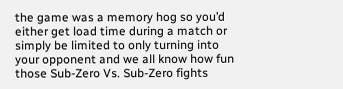the game was a memory hog so you’d either get load time during a match or simply be limited to only turning into your opponent and we all know how fun those Sub-Zero Vs. Sub-Zero fights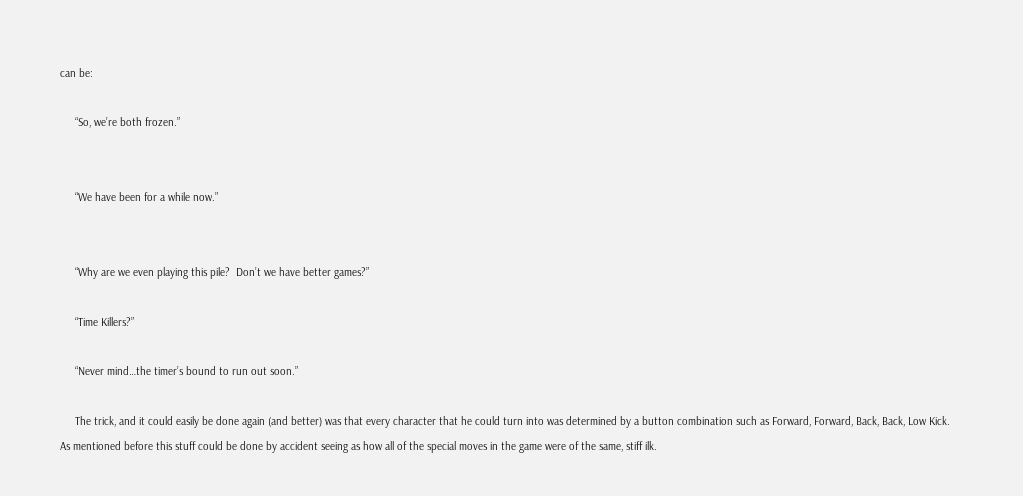can be:

     “So, we’re both frozen.”


     “We have been for a while now.”


     “Why are we even playing this pile?  Don’t we have better games?”

     “Time Killers?”

     “Never mind…the timer’s bound to run out soon.”

     The trick, and it could easily be done again (and better) was that every character that he could turn into was determined by a button combination such as Forward, Forward, Back, Back, Low Kick.  As mentioned before this stuff could be done by accident seeing as how all of the special moves in the game were of the same, stiff ilk.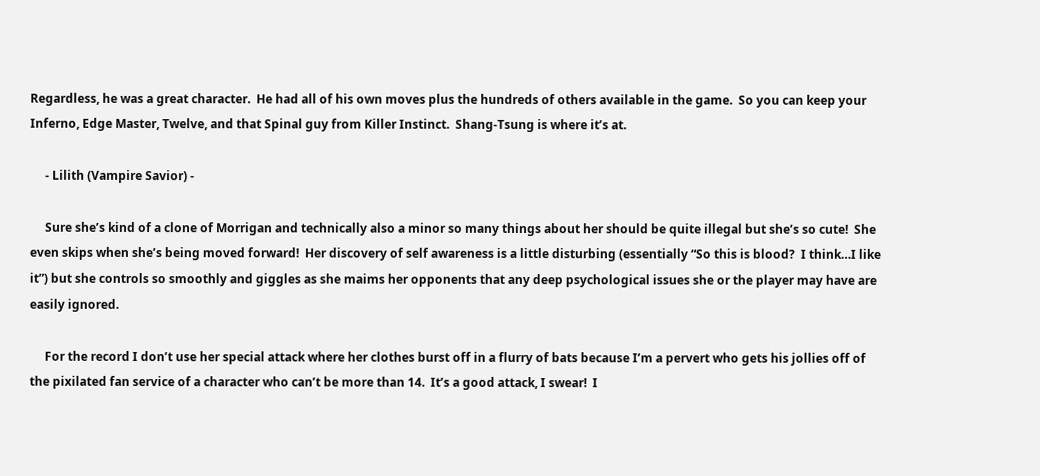Regardless, he was a great character.  He had all of his own moves plus the hundreds of others available in the game.  So you can keep your Inferno, Edge Master, Twelve, and that Spinal guy from Killer Instinct.  Shang-Tsung is where it’s at.

     - Lilith (Vampire Savior) -

     Sure she’s kind of a clone of Morrigan and technically also a minor so many things about her should be quite illegal but she’s so cute!  She even skips when she’s being moved forward!  Her discovery of self awareness is a little disturbing (essentially “So this is blood?  I think…I like it”) but she controls so smoothly and giggles as she maims her opponents that any deep psychological issues she or the player may have are easily ignored.

     For the record I don’t use her special attack where her clothes burst off in a flurry of bats because I’m a pervert who gets his jollies off of the pixilated fan service of a character who can’t be more than 14.  It’s a good attack, I swear!  I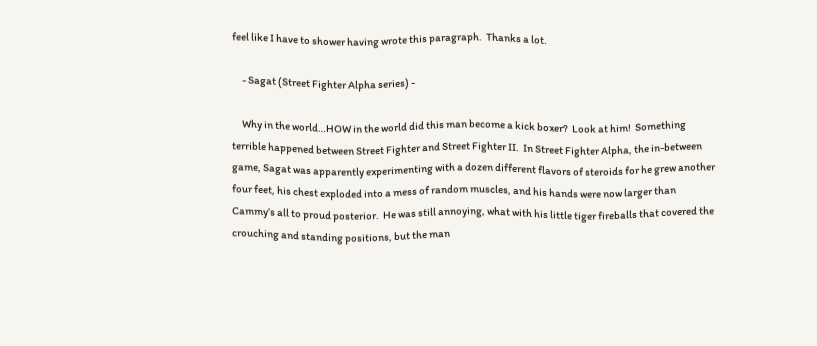feel like I have to shower having wrote this paragraph.  Thanks a lot.

     - Sagat (Street Fighter Alpha series) -

     Why in the world…HOW in the world did this man become a kick boxer?  Look at him!  Something terrible happened between Street Fighter and Street Fighter II.  In Street Fighter Alpha, the in-between game, Sagat was apparently experimenting with a dozen different flavors of steroids for he grew another four feet, his chest exploded into a mess of random muscles, and his hands were now larger than Cammy’s all to proud posterior.  He was still annoying, what with his little tiger fireballs that covered the crouching and standing positions, but the man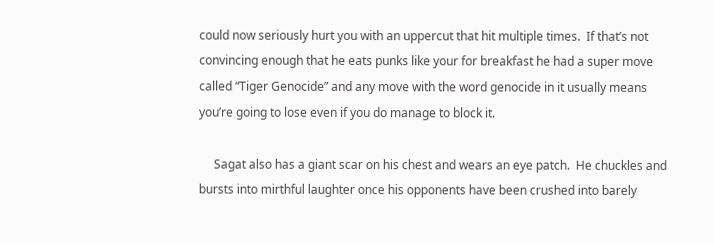could now seriously hurt you with an uppercut that hit multiple times.  If that’s not convincing enough that he eats punks like your for breakfast he had a super move called “Tiger Genocide” and any move with the word genocide in it usually means you’re going to lose even if you do manage to block it.

     Sagat also has a giant scar on his chest and wears an eye patch.  He chuckles and bursts into mirthful laughter once his opponents have been crushed into barely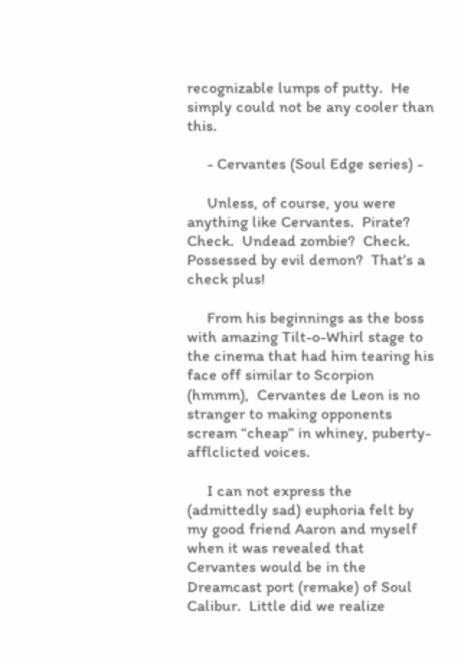recognizable lumps of putty.  He simply could not be any cooler than this.

     - Cervantes (Soul Edge series) -

     Unless, of course, you were anything like Cervantes.  Pirate?  Check.  Undead zombie?  Check.  Possessed by evil demon?  That’s a check plus!

     From his beginnings as the boss with amazing Tilt-o-Whirl stage to the cinema that had him tearing his face off similar to Scorpion (hmmm),  Cervantes de Leon is no stranger to making opponents scream “cheap” in whiney, puberty-afflclicted voices.

     I can not express the (admittedly sad) euphoria felt by my good friend Aaron and myself when it was revealed that Cervantes would be in the Dreamcast port (remake) of Soul Calibur.  Little did we realize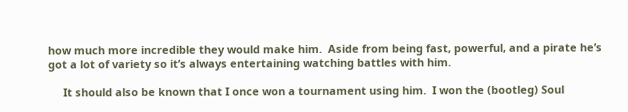how much more incredible they would make him.  Aside from being fast, powerful, and a pirate he’s got a lot of variety so it’s always entertaining watching battles with him.

     It should also be known that I once won a tournament using him.  I won the (bootleg) Soul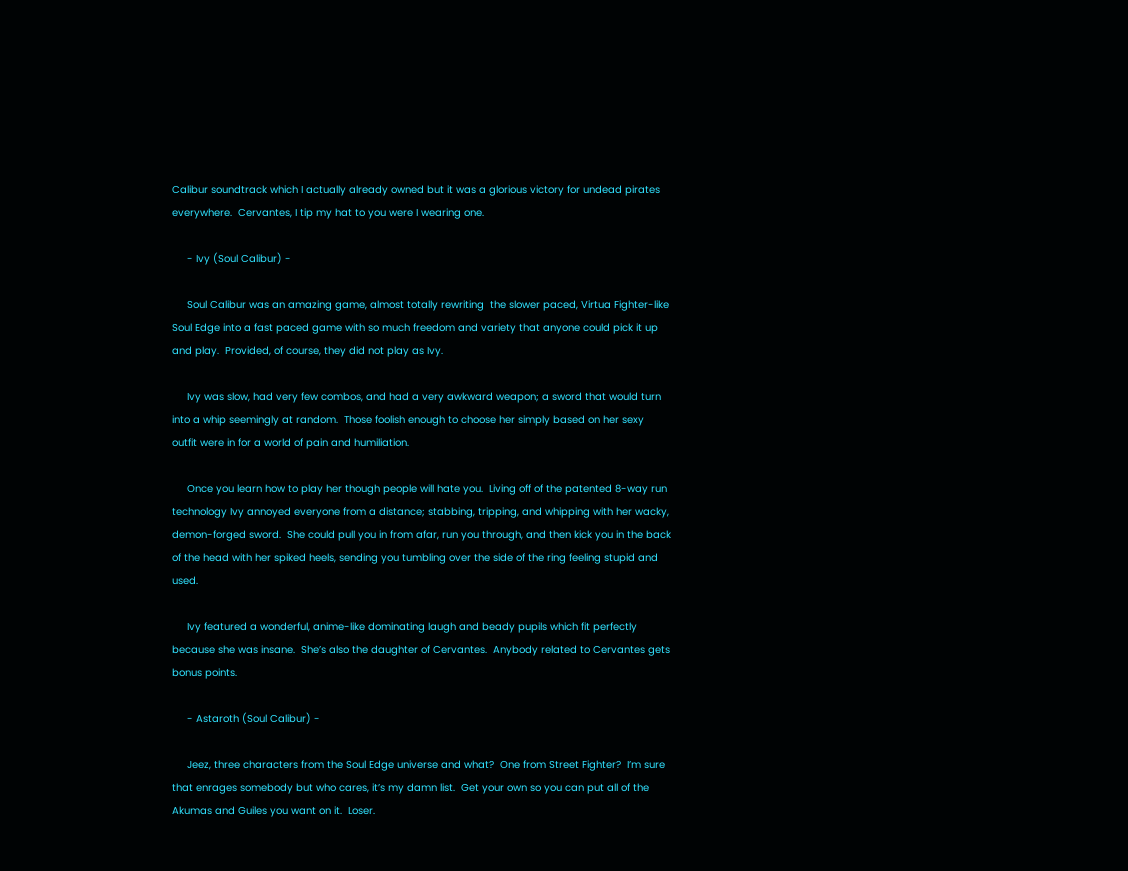Calibur soundtrack which I actually already owned but it was a glorious victory for undead pirates everywhere.  Cervantes, I tip my hat to you were I wearing one.

     - Ivy (Soul Calibur) -

     Soul Calibur was an amazing game, almost totally rewriting  the slower paced, Virtua Fighter-like Soul Edge into a fast paced game with so much freedom and variety that anyone could pick it up and play.  Provided, of course, they did not play as Ivy.

     Ivy was slow, had very few combos, and had a very awkward weapon; a sword that would turn into a whip seemingly at random.  Those foolish enough to choose her simply based on her sexy outfit were in for a world of pain and humiliation.

     Once you learn how to play her though people will hate you.  Living off of the patented 8-way run technology Ivy annoyed everyone from a distance; stabbing, tripping, and whipping with her wacky, demon-forged sword.  She could pull you in from afar, run you through, and then kick you in the back of the head with her spiked heels, sending you tumbling over the side of the ring feeling stupid and used.

     Ivy featured a wonderful, anime-like dominating laugh and beady pupils which fit perfectly because she was insane.  She’s also the daughter of Cervantes.  Anybody related to Cervantes gets bonus points.

     - Astaroth (Soul Calibur) -

     Jeez, three characters from the Soul Edge universe and what?  One from Street Fighter?  I’m sure that enrages somebody but who cares, it’s my damn list.  Get your own so you can put all of the Akumas and Guiles you want on it.  Loser.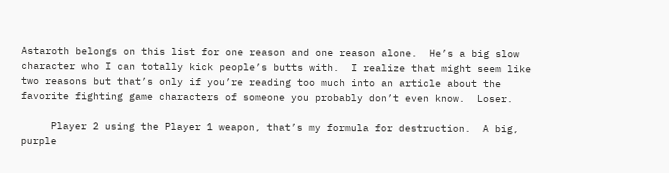Astaroth belongs on this list for one reason and one reason alone.  He’s a big slow character who I can totally kick people’s butts with.  I realize that might seem like two reasons but that’s only if you’re reading too much into an article about the favorite fighting game characters of someone you probably don’t even know.  Loser.

     Player 2 using the Player 1 weapon, that’s my formula for destruction.  A big, purple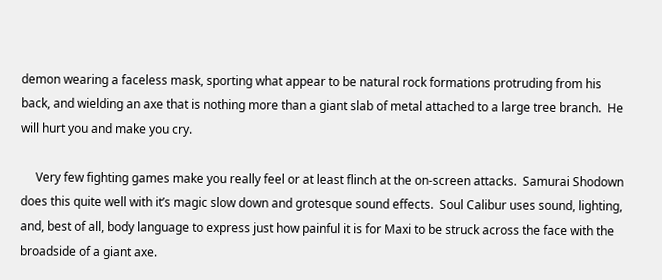demon wearing a faceless mask, sporting what appear to be natural rock formations protruding from his back, and wielding an axe that is nothing more than a giant slab of metal attached to a large tree branch.  He will hurt you and make you cry.

     Very few fighting games make you really feel or at least flinch at the on-screen attacks.  Samurai Shodown does this quite well with it’s magic slow down and grotesque sound effects.  Soul Calibur uses sound, lighting, and, best of all, body language to express just how painful it is for Maxi to be struck across the face with the broadside of a giant axe.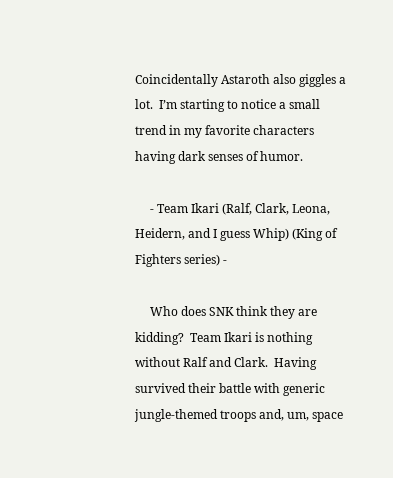Coincidentally Astaroth also giggles a lot.  I’m starting to notice a small trend in my favorite characters having dark senses of humor.

     - Team Ikari (Ralf, Clark, Leona, Heidern, and I guess Whip) (King of Fighters series) -

     Who does SNK think they are kidding?  Team Ikari is nothing without Ralf and Clark.  Having survived their battle with generic jungle-themed troops and, um, space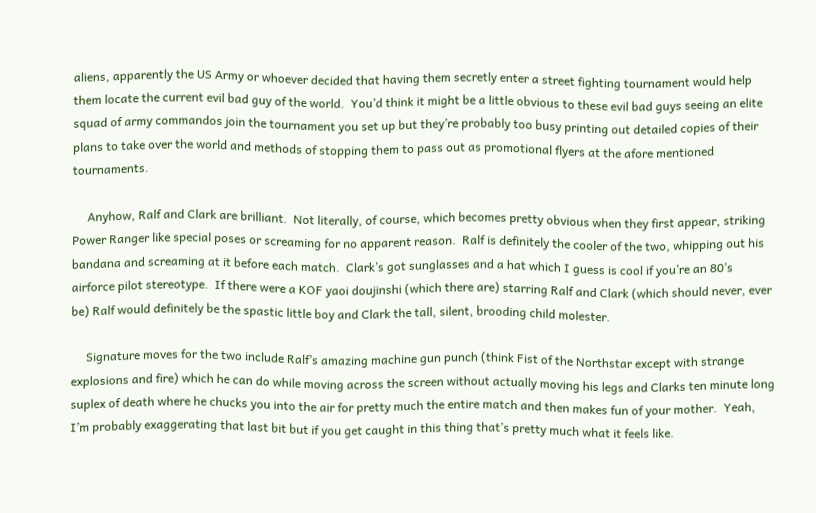aliens, apparently the US Army or whoever decided that having them secretly enter a street fighting tournament would help them locate the current evil bad guy of the world.  You’d think it might be a little obvious to these evil bad guys seeing an elite squad of army commandos join the tournament you set up but they’re probably too busy printing out detailed copies of their plans to take over the world and methods of stopping them to pass out as promotional flyers at the afore mentioned tournaments.

     Anyhow, Ralf and Clark are brilliant.  Not literally, of course, which becomes pretty obvious when they first appear, striking Power Ranger like special poses or screaming for no apparent reason.  Ralf is definitely the cooler of the two, whipping out his bandana and screaming at it before each match.  Clark’s got sunglasses and a hat which I guess is cool if you’re an 80’s airforce pilot stereotype.  If there were a KOF yaoi doujinshi (which there are) starring Ralf and Clark (which should never, ever be) Ralf would definitely be the spastic little boy and Clark the tall, silent, brooding child molester.

     Signature moves for the two include Ralf’s amazing machine gun punch (think Fist of the Northstar except with strange explosions and fire) which he can do while moving across the screen without actually moving his legs and Clarks ten minute long suplex of death where he chucks you into the air for pretty much the entire match and then makes fun of your mother.  Yeah, I’m probably exaggerating that last bit but if you get caught in this thing that’s pretty much what it feels like.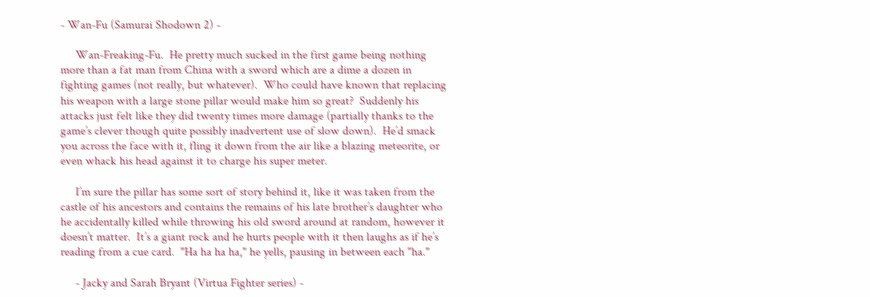- Wan-Fu (Samurai Shodown 2) -

     Wan-Freaking-Fu.  He pretty much sucked in the first game being nothing more than a fat man from China with a sword which are a dime a dozen in fighting games (not really, but whatever).  Who could have known that replacing his weapon with a large stone pillar would make him so great?  Suddenly his attacks just felt like they did twenty times more damage (partially thanks to the game’s clever though quite possibly inadvertent use of slow down).  He’d smack you across the face with it, fling it down from the air like a blazing meteorite, or even whack his head against it to charge his super meter.

     I’m sure the pillar has some sort of story behind it, like it was taken from the castle of his ancestors and contains the remains of his late brother’s daughter who he accidentally killed while throwing his old sword around at random, however it doesn’t matter.  It’s a giant rock and he hurts people with it then laughs as if he’s reading from a cue card.  "Ha ha ha ha," he yells, pausing in between each "ha."

     - Jacky and Sarah Bryant (Virtua Fighter series) -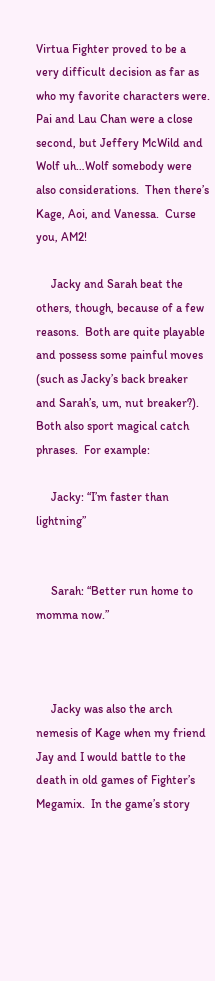Virtua Fighter proved to be a very difficult decision as far as who my favorite characters were.  Pai and Lau Chan were a close second, but Jeffery McWild and Wolf uh…Wolf somebody were also considerations.  Then there’s Kage, Aoi, and Vanessa.  Curse you, AM2!

     Jacky and Sarah beat the others, though, because of a few reasons.  Both are quite playable and possess some painful moves (such as Jacky’s back breaker and Sarah’s, um, nut breaker?).  Both also sport magical catch phrases.  For example:

     Jacky: “I’m faster than lightning”


     Sarah: “Better run home to momma now.”



     Jacky was also the arch nemesis of Kage when my friend Jay and I would battle to the death in old games of Fighter’s Megamix.  In the game’s story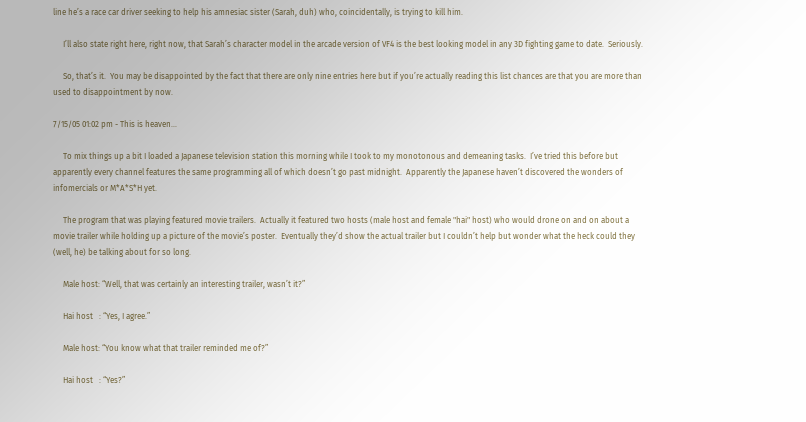line he’s a race car driver seeking to help his amnesiac sister (Sarah, duh) who, coincidentally, is trying to kill him.

     I’ll also state right here, right now, that Sarah’s character model in the arcade version of VF4 is the best looking model in any 3D fighting game to date.  Seriously.

     So, that’s it.  You may be disappointed by the fact that there are only nine entries here but if you’re actually reading this list chances are that you are more than used to disappointment by now.

7/15/05 01:02 pm - This is heaven...

     To mix things up a bit I loaded a Japanese television station this morning while I took to my monotonous and demeaning tasks.  I’ve tried this before but apparently every channel features the same programming all of which doesn’t go past midnight.  Apparently the Japanese haven’t discovered the wonders of infomercials or M*A*S*H yet.

     The program that was playing featured movie trailers.  Actually it featured two hosts (male host and female "hai" host) who would drone on and on about a movie trailer while holding up a picture of the movie’s poster.  Eventually they’d show the actual trailer but I couldn’t help but wonder what the heck could they (well, he) be talking about for so long.

     Male host: “Well, that was certainly an interesting trailer, wasn’t it?”

     Hai host   : “Yes, I agree.”

     Male host: “You know what that trailer reminded me of?”

     Hai host   : “Yes?”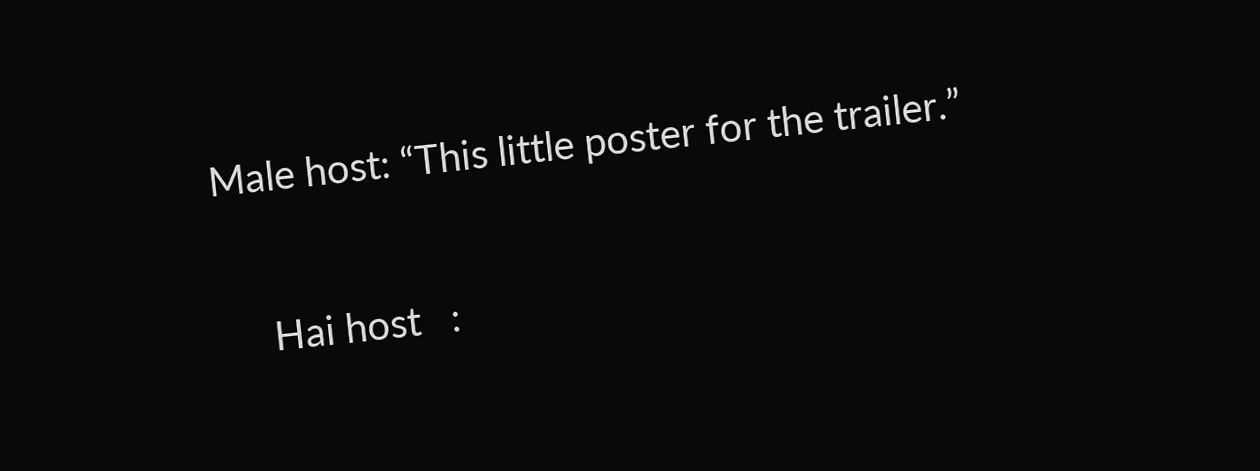Male host: “This little poster for the trailer.”

     Hai host   :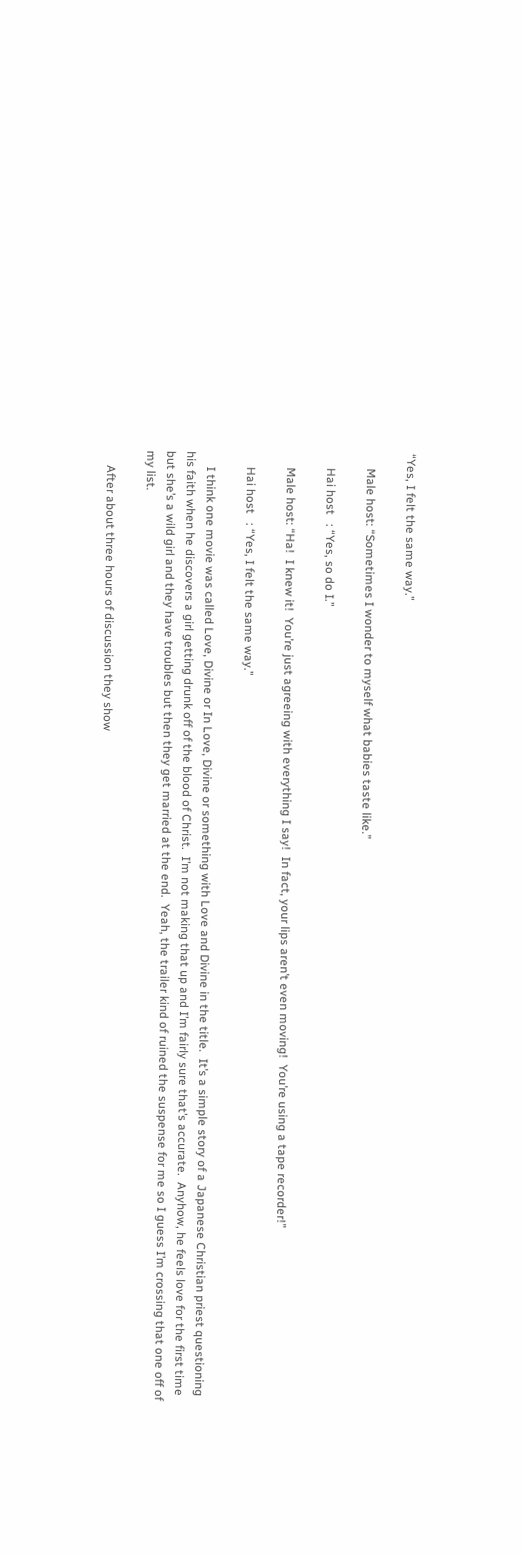“Yes, I felt the same way.”

     Male host: “Sometimes I wonder to myself what babies taste like.”

     Hai host   : “Yes, so do I.”

     Male host: “Ha!  I knew it!  You’re just agreeing with everything I say!  In fact, your lips aren’t even moving!  You’re using a tape recorder!”

     Hai host   : “Yes, I felt the same way.”

     I think one movie was called Love, Divine or In Love, Divine or something with Love and Divine in the title.  It’s a simple story of a Japanese Christian priest questioning his faith when he discovers a girl getting drunk off of the blood of Christ.  I’m not making that up and I’m fairly sure that’s accurate.  Anyhow, he feels love for the first time but she’s a wild girl and they have troubles but then they get married at the end.  Yeah, the trailer kind of ruined the suspense for me so I guess I’m crossing that one off of my list.

     After about three hours of discussion they show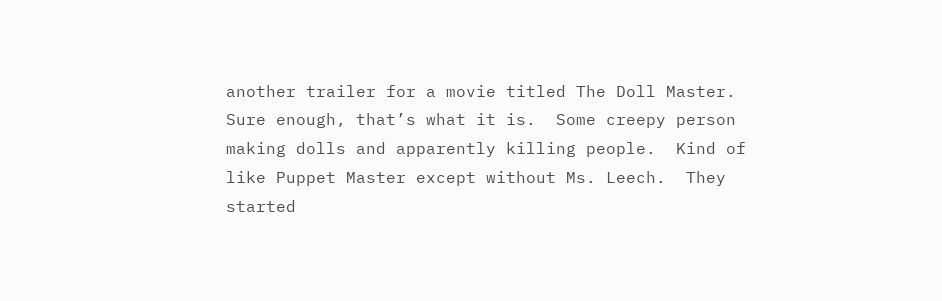another trailer for a movie titled The Doll Master.  Sure enough, that’s what it is.  Some creepy person making dolls and apparently killing people.  Kind of like Puppet Master except without Ms. Leech.  They started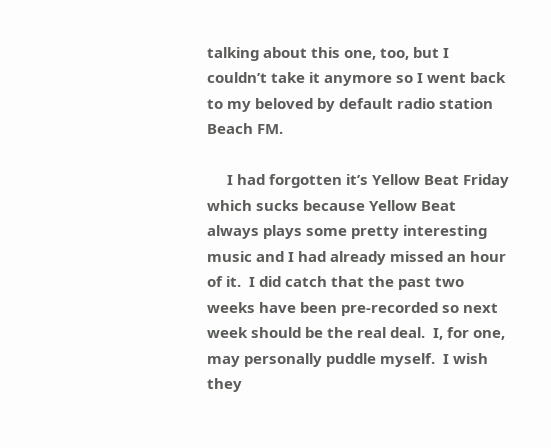talking about this one, too, but I couldn’t take it anymore so I went back to my beloved by default radio station Beach FM.

     I had forgotten it’s Yellow Beat Friday which sucks because Yellow Beat always plays some pretty interesting music and I had already missed an hour of it.  I did catch that the past two weeks have been pre-recorded so next week should be the real deal.  I, for one, may personally puddle myself.  I wish they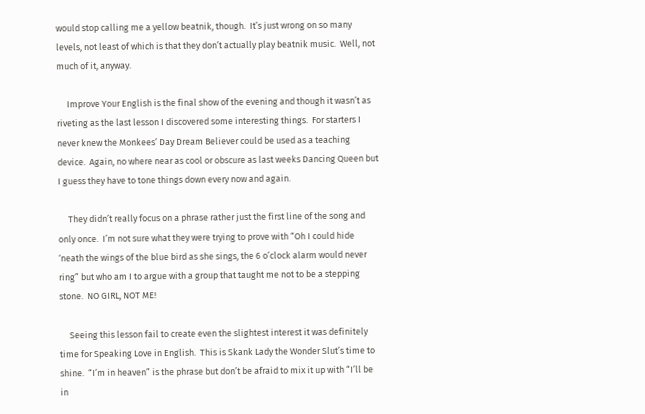would stop calling me a yellow beatnik, though.  It’s just wrong on so many levels, not least of which is that they don’t actually play beatnik music.  Well, not much of it, anyway.

     Improve Your English is the final show of the evening and though it wasn’t as riveting as the last lesson I discovered some interesting things.  For starters I never knew the Monkees’ Day Dream Believer could be used as a teaching device.  Again, no where near as cool or obscure as last weeks Dancing Queen but I guess they have to tone things down every now and again.

     They didn’t really focus on a phrase rather just the first line of the song and only once.  I’m not sure what they were trying to prove with “Oh I could hide ‘neath the wings of the blue bird as she sings, the 6 o’clock alarm would never ring” but who am I to argue with a group that taught me not to be a stepping stone.  NO GIRL, NOT ME!

     Seeing this lesson fail to create even the slightest interest it was definitely time for Speaking Love in English.  This is Skank Lady the Wonder Slut’s time to shine.  “I’m in heaven” is the phrase but don’t be afraid to mix it up with “I’ll be in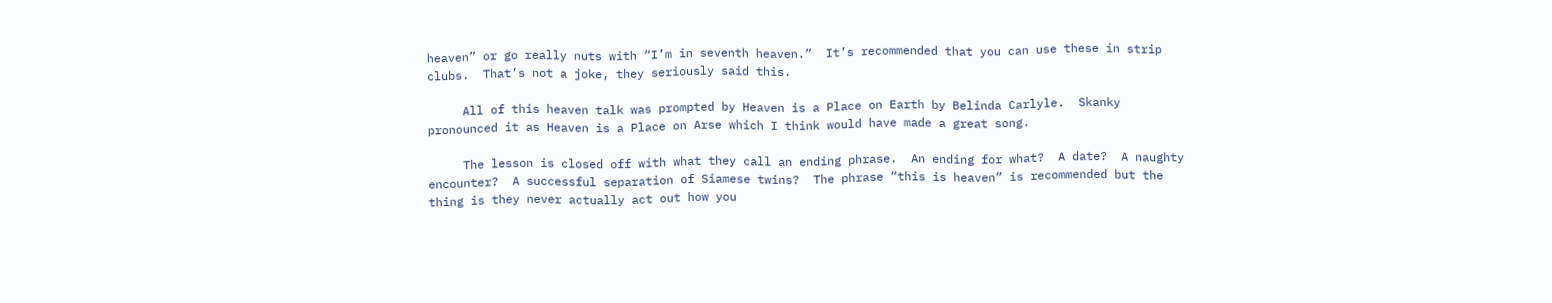heaven” or go really nuts with “I’m in seventh heaven.”  It’s recommended that you can use these in strip clubs.  That’s not a joke, they seriously said this.

     All of this heaven talk was prompted by Heaven is a Place on Earth by Belinda Carlyle.  Skanky pronounced it as Heaven is a Place on Arse which I think would have made a great song.

     The lesson is closed off with what they call an ending phrase.  An ending for what?  A date?  A naughty encounter?  A successful separation of Siamese twins?  The phrase “this is heaven” is recommended but the thing is they never actually act out how you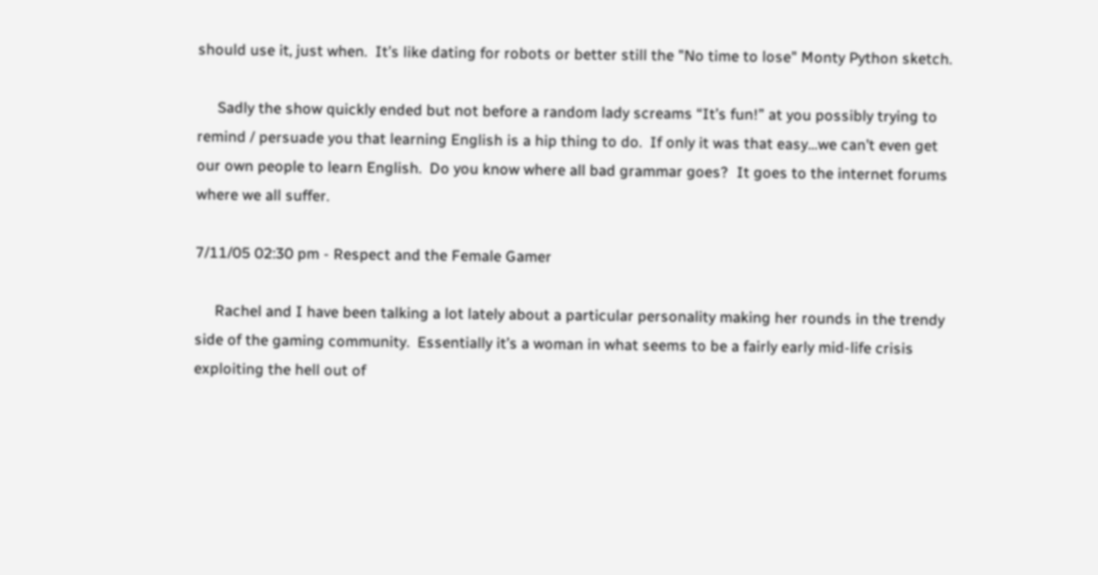should use it, just when.  It’s like dating for robots or better still the "No time to lose" Monty Python sketch.

     Sadly the show quickly ended but not before a random lady screams “It’s fun!” at you possibly trying to remind / persuade you that learning English is a hip thing to do.  If only it was that easy…we can’t even get our own people to learn English.  Do you know where all bad grammar goes?  It goes to the internet forums where we all suffer.

7/11/05 02:30 pm - Respect and the Female Gamer

     Rachel and I have been talking a lot lately about a particular personality making her rounds in the trendy side of the gaming community.  Essentially it’s a woman in what seems to be a fairly early mid-life crisis exploiting the hell out of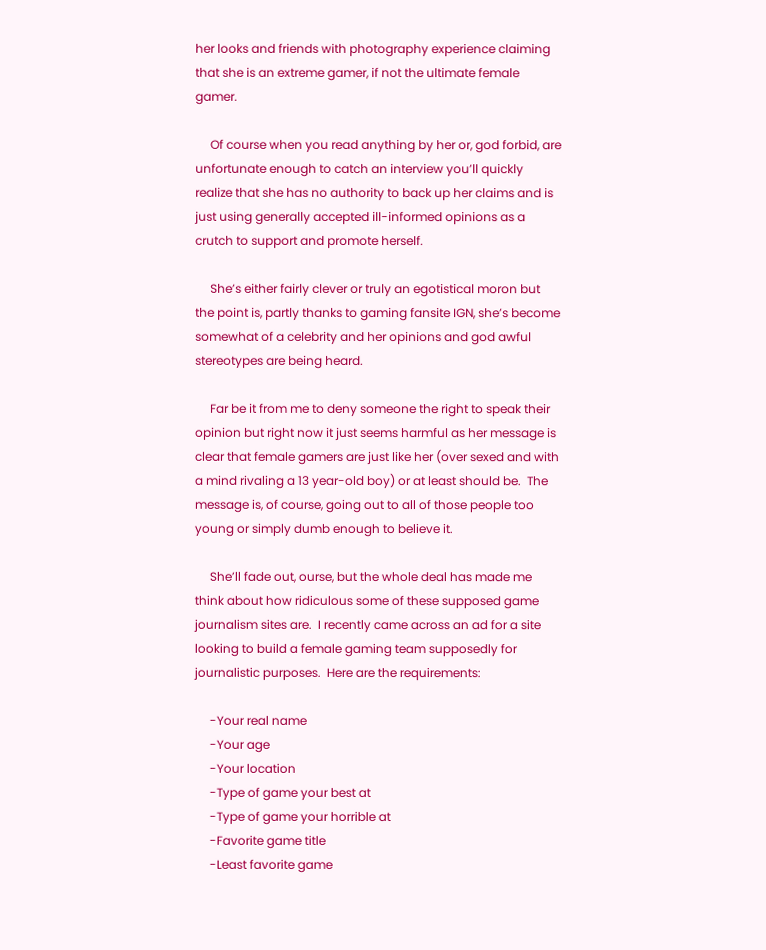her looks and friends with photography experience claiming that she is an extreme gamer, if not the ultimate female gamer.

     Of course when you read anything by her or, god forbid, are unfortunate enough to catch an interview you’ll quickly realize that she has no authority to back up her claims and is just using generally accepted ill-informed opinions as a crutch to support and promote herself.

     She’s either fairly clever or truly an egotistical moron but the point is, partly thanks to gaming fansite IGN, she’s become somewhat of a celebrity and her opinions and god awful stereotypes are being heard.

     Far be it from me to deny someone the right to speak their opinion but right now it just seems harmful as her message is clear that female gamers are just like her (over sexed and with a mind rivaling a 13 year-old boy) or at least should be.  The message is, of course, going out to all of those people too young or simply dumb enough to believe it.

     She’ll fade out, ourse, but the whole deal has made me think about how ridiculous some of these supposed game journalism sites are.  I recently came across an ad for a site looking to build a female gaming team supposedly for journalistic purposes.  Here are the requirements:

     -Your real name
     -Your age
     -Your location
     -Type of game your best at
     -Type of game your horrible at
     -Favorite game title
     -Least favorite game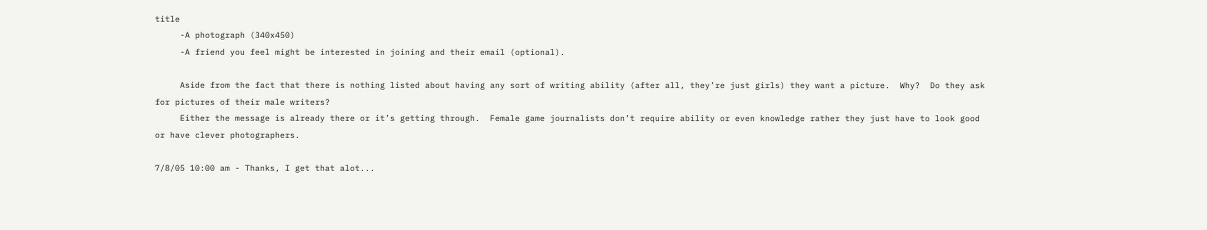title
     -A photograph (340x450)
     -A friend you feel might be interested in joining and their email (optional).

     Aside from the fact that there is nothing listed about having any sort of writing ability (after all, they’re just girls) they want a picture.  Why?  Do they ask for pictures of their male writers?
     Either the message is already there or it’s getting through.  Female game journalists don’t require ability or even knowledge rather they just have to look good or have clever photographers.

7/8/05 10:00 am - Thanks, I get that alot...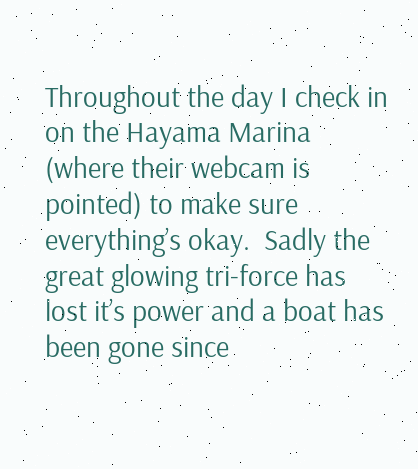Throughout the day I check in on the Hayama Marina (where their webcam is pointed) to make sure everything’s okay.  Sadly the great glowing tri-force has lost it’s power and a boat has been gone since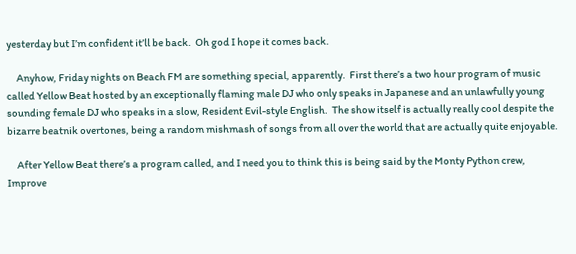yesterday but I’m confident it’ll be back.  Oh god I hope it comes back.

     Anyhow, Friday nights on Beach FM are something special, apparently.  First there’s a two hour program of music called Yellow Beat hosted by an exceptionally flaming male DJ who only speaks in Japanese and an unlawfully young sounding female DJ who speaks in a slow, Resident Evil-style English.  The show itself is actually really cool despite the bizarre beatnik overtones, being a random mishmash of songs from all over the world that are actually quite enjoyable.

     After Yellow Beat there’s a program called, and I need you to think this is being said by the Monty Python crew, Improve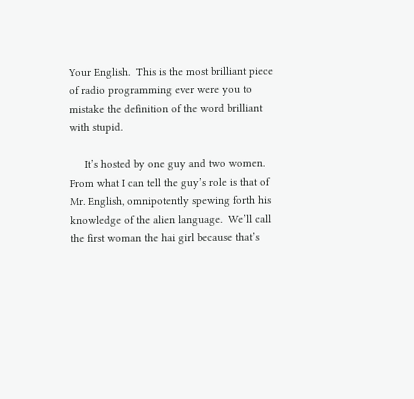Your English.  This is the most brilliant piece of radio programming ever were you to mistake the definition of the word brilliant with stupid.

     It’s hosted by one guy and two women.  From what I can tell the guy’s role is that of Mr. English, omnipotently spewing forth his knowledge of the alien language.  We’ll call the first woman the hai girl because that’s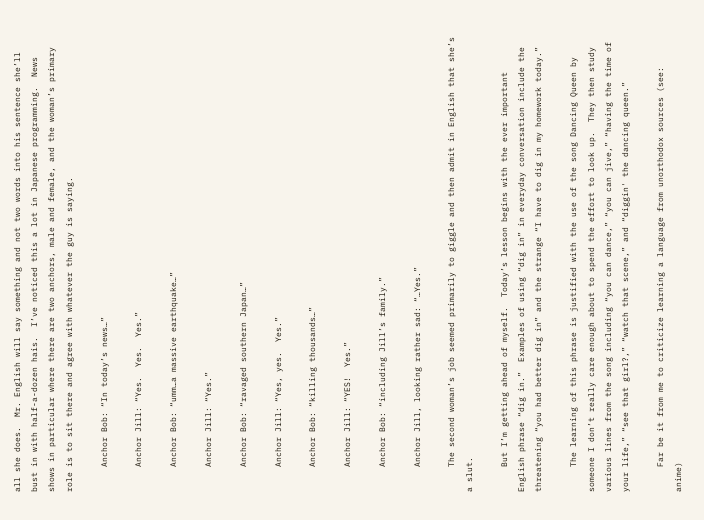all she does.  Mr. English will say something and not two words into his sentence she’ll bust in with half-a-dozen hais.  I’ve noticed this a lot in Japanese programming.  News shows in particular where there are two anchors, male and female, and the woman’s primary role is to sit there and agree with whatever the guy is saying.

     Anchor Bob: “In today’s news…”

     Anchor Jill: “Yes.  Yes.  Yes.”

     Anchor Bob: “umm…a massive earthquake…”

     Anchor Jill: “Yes.”

     Anchor Bob: “ravaged southern Japan…”

     Anchor Jill: “Yes, yes.  Yes.”

     Anchor Bob: “killing thousands…”

     Anchor Jill: “YES!  Yes.”

     Anchor Bob: “including Jill’s family.”

     Anchor Jill, looking rather sad: “…Yes.”

     The second woman’s job seemed primarily to giggle and then admit in English that she’s a slut.

     But I’m getting ahead of myself.  Today’s lesson begins with the ever important English phrase “dig in.”  Examples of using “dig in” in everyday conversation include the threatening “you had better dig in” and the strange “I have to dig in my homework today.”

     The learning of this phrase is justified with the use of the song Dancing Queen by someone I don’t really care enough about to spend the effort to look up.  They then study various lines from the song including “you can dance,” “you can jive,” “having the time of your life,” “see that girl?,” “watch that scene,” and “diggin' the dancing queen.”

     Far be it from me to criticize learning a language from unorthodox sources (see: anime)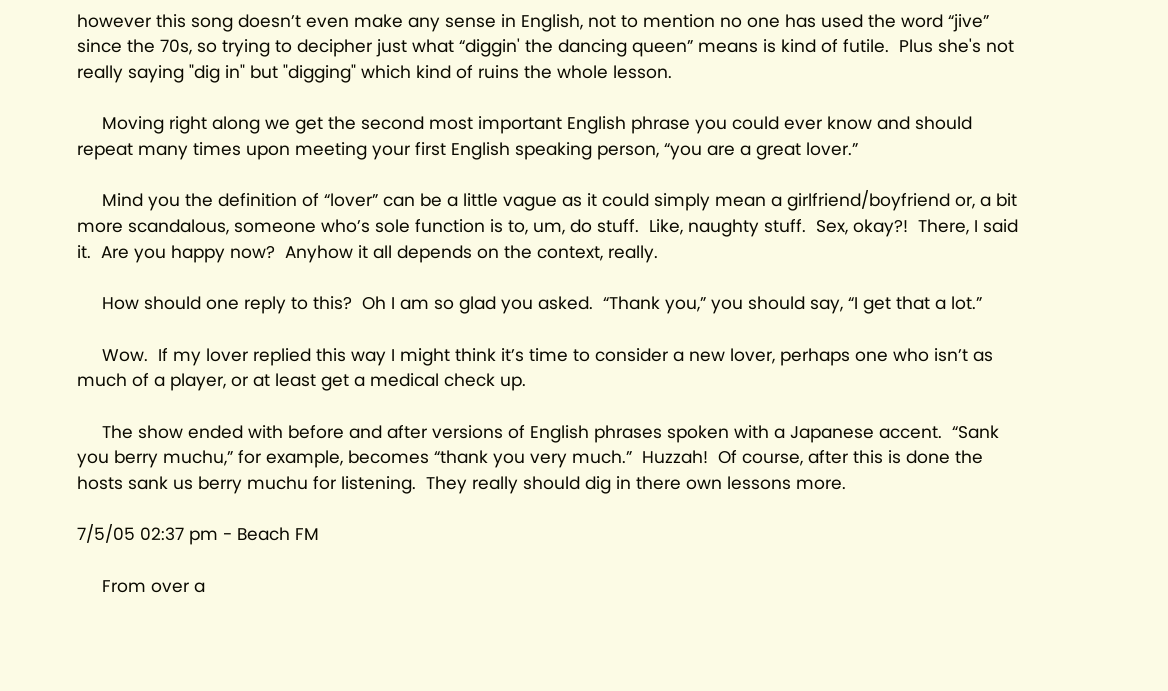however this song doesn’t even make any sense in English, not to mention no one has used the word “jive” since the 70s, so trying to decipher just what “diggin' the dancing queen” means is kind of futile.  Plus she's not really saying "dig in" but "digging" which kind of ruins the whole lesson.

     Moving right along we get the second most important English phrase you could ever know and should repeat many times upon meeting your first English speaking person, “you are a great lover.”

     Mind you the definition of “lover” can be a little vague as it could simply mean a girlfriend/boyfriend or, a bit more scandalous, someone who’s sole function is to, um, do stuff.  Like, naughty stuff.  Sex, okay?!  There, I said it.  Are you happy now?  Anyhow it all depends on the context, really.

     How should one reply to this?  Oh I am so glad you asked.  “Thank you,” you should say, “I get that a lot.”

     Wow.  If my lover replied this way I might think it’s time to consider a new lover, perhaps one who isn’t as much of a player, or at least get a medical check up.

     The show ended with before and after versions of English phrases spoken with a Japanese accent.  “Sank you berry muchu,” for example, becomes “thank you very much.”  Huzzah!  Of course, after this is done the hosts sank us berry muchu for listening.  They really should dig in there own lessons more.

7/5/05 02:37 pm - Beach FM

     From over a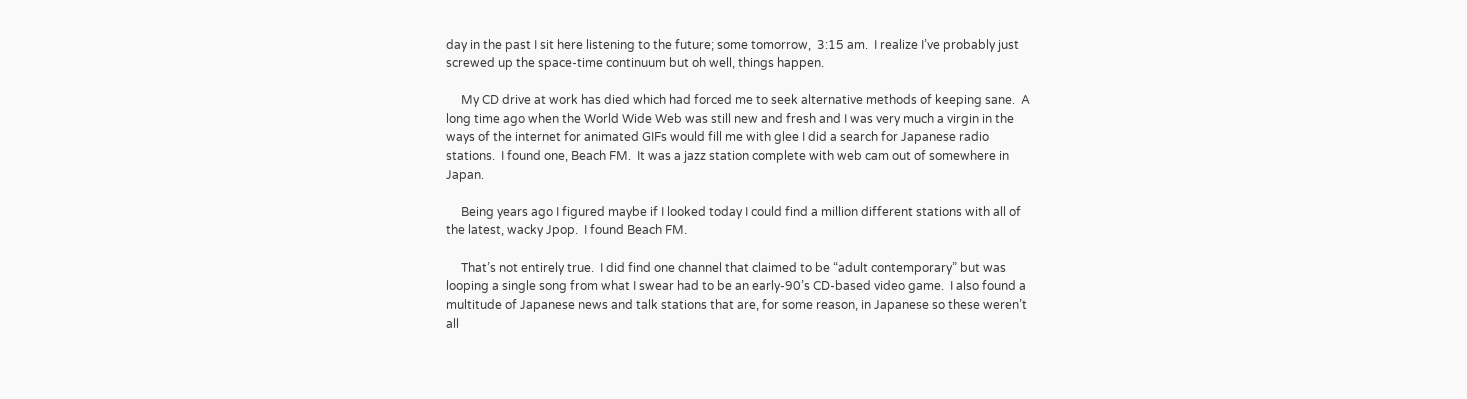day in the past I sit here listening to the future; some tomorrow,  3:15 am.  I realize I’ve probably just screwed up the space-time continuum but oh well, things happen.

     My CD drive at work has died which had forced me to seek alternative methods of keeping sane.  A long time ago when the World Wide Web was still new and fresh and I was very much a virgin in the ways of the internet for animated GIFs would fill me with glee I did a search for Japanese radio stations.  I found one, Beach FM.  It was a jazz station complete with web cam out of somewhere in Japan.

     Being years ago I figured maybe if I looked today I could find a million different stations with all of the latest, wacky Jpop.  I found Beach FM.

     That’s not entirely true.  I did find one channel that claimed to be “adult contemporary” but was looping a single song from what I swear had to be an early-90’s CD-based video game.  I also found a multitude of Japanese news and talk stations that are, for some reason, in Japanese so these weren’t all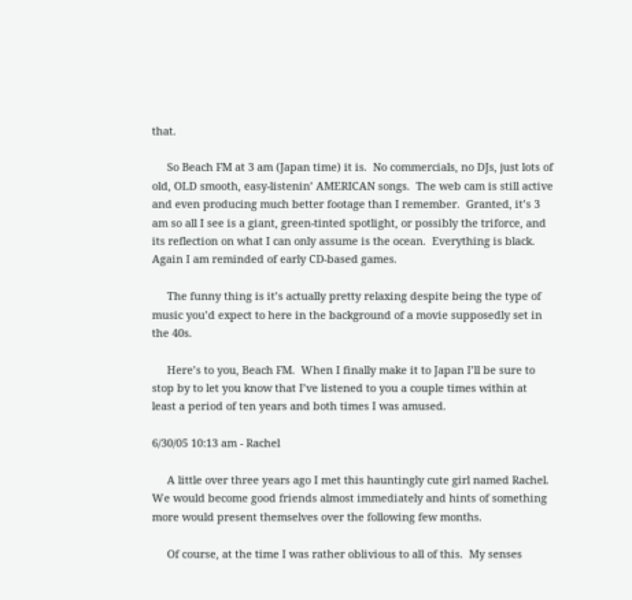that.

     So Beach FM at 3 am (Japan time) it is.  No commercials, no DJs, just lots of old, OLD smooth, easy-listenin’ AMERICAN songs.  The web cam is still active and even producing much better footage than I remember.  Granted, it’s 3 am so all I see is a giant, green-tinted spotlight, or possibly the triforce, and its reflection on what I can only assume is the ocean.  Everything is black.  Again I am reminded of early CD-based games.

     The funny thing is it’s actually pretty relaxing despite being the type of music you’d expect to here in the background of a movie supposedly set in the 40s.

     Here’s to you, Beach FM.  When I finally make it to Japan I’ll be sure to stop by to let you know that I’ve listened to you a couple times within at least a period of ten years and both times I was amused.

6/30/05 10:13 am - Rachel

     A little over three years ago I met this hauntingly cute girl named Rachel.  We would become good friends almost immediately and hints of something more would present themselves over the following few months.

     Of course, at the time I was rather oblivious to all of this.  My senses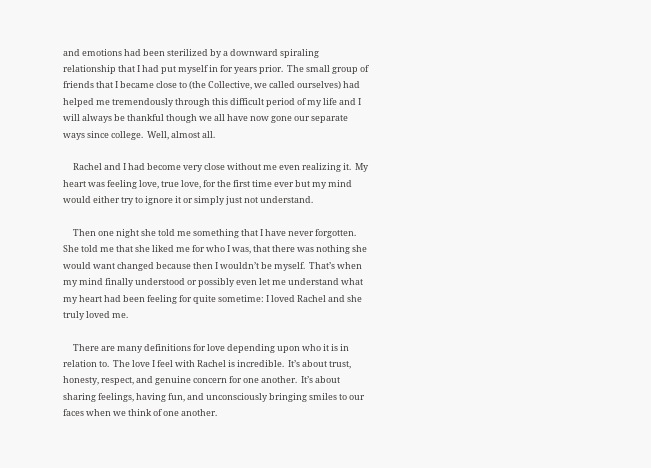and emotions had been sterilized by a downward spiraling relationship that I had put myself in for years prior.  The small group of friends that I became close to (the Collective, we called ourselves) had helped me tremendously through this difficult period of my life and I will always be thankful though we all have now gone our separate ways since college.  Well, almost all.

     Rachel and I had become very close without me even realizing it.  My heart was feeling love, true love, for the first time ever but my mind would either try to ignore it or simply just not understand.

     Then one night she told me something that I have never forgotten.  She told me that she liked me for who I was, that there was nothing she would want changed because then I wouldn’t be myself.  That’s when my mind finally understood or possibly even let me understand what my heart had been feeling for quite sometime: I loved Rachel and she truly loved me.

     There are many definitions for love depending upon who it is in relation to.  The love I feel with Rachel is incredible.  It’s about trust, honesty, respect, and genuine concern for one another.  It’s about sharing feelings, having fun, and unconsciously bringing smiles to our faces when we think of one another.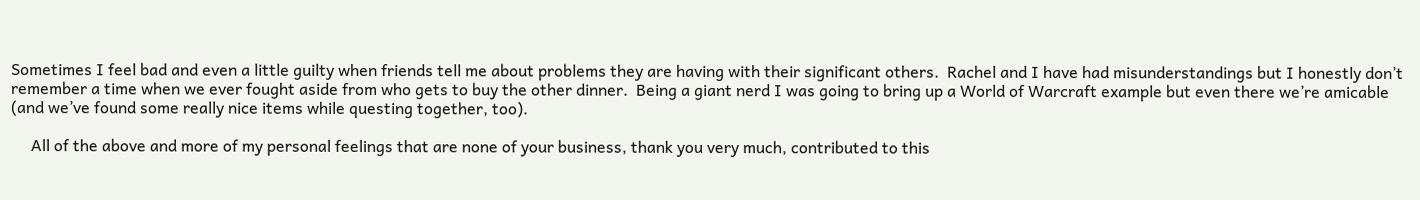Sometimes I feel bad and even a little guilty when friends tell me about problems they are having with their significant others.  Rachel and I have had misunderstandings but I honestly don’t remember a time when we ever fought aside from who gets to buy the other dinner.  Being a giant nerd I was going to bring up a World of Warcraft example but even there we’re amicable (and we’ve found some really nice items while questing together, too).

     All of the above and more of my personal feelings that are none of your business, thank you very much, contributed to this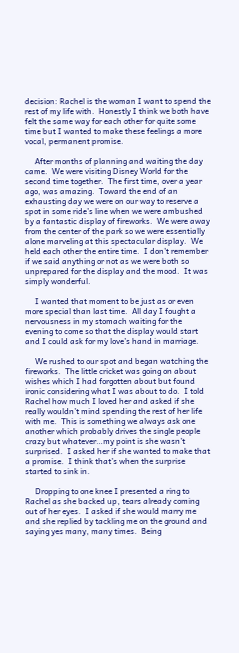decision: Rachel is the woman I want to spend the rest of my life with.  Honestly I think we both have felt the same way for each other for quite some time but I wanted to make these feelings a more vocal, permanent promise.

     After months of planning and waiting the day came.  We were visiting Disney World for the second time together.  The first time, over a year ago, was amazing.  Toward the end of an exhausting day we were on our way to reserve a spot in some ride’s line when we were ambushed by a fantastic display of fireworks.  We were away from the center of the park so we were essentially alone marveling at this spectacular display.  We held each other the entire time.  I don’t remember if we said anything or not as we were both so unprepared for the display and the mood.  It was simply wonderful.

     I wanted that moment to be just as or even more special than last time.  All day I fought a nervousness in my stomach waiting for the evening to come so that the display would start and I could ask for my love’s hand in marriage.

     We rushed to our spot and began watching the fireworks.  The little cricket was going on about wishes which I had forgotten about but found ironic considering what I was about to do.  I told Rachel how much I loved her and asked if she really wouldn’t mind spending the rest of her life with me.  This is something we always ask one another which probably drives the single people crazy but whatever…my point is she wasn’t surprised.  I asked her if she wanted to make that a promise.  I think that’s when the surprise started to sink in.

     Dropping to one knee I presented a ring to Rachel as she backed up, tears already coming out of her eyes.  I asked if she would marry me and she replied by tackling me on the ground and saying yes many, many times.  Being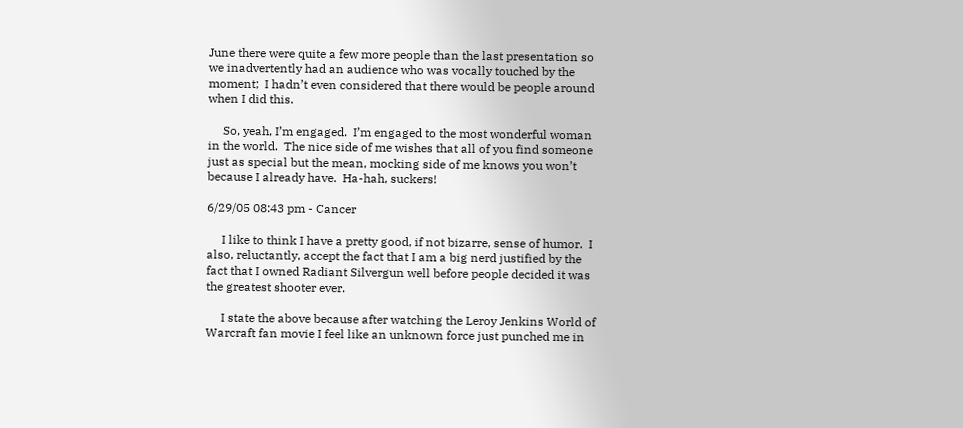June there were quite a few more people than the last presentation so we inadvertently had an audience who was vocally touched by the moment;  I hadn’t even considered that there would be people around when I did this.

     So, yeah, I’m engaged.  I’m engaged to the most wonderful woman in the world.  The nice side of me wishes that all of you find someone just as special but the mean, mocking side of me knows you won’t because I already have.  Ha-hah, suckers!

6/29/05 08:43 pm - Cancer

     I like to think I have a pretty good, if not bizarre, sense of humor.  I also, reluctantly, accept the fact that I am a big nerd justified by the fact that I owned Radiant Silvergun well before people decided it was the greatest shooter ever.

     I state the above because after watching the Leroy Jenkins World of Warcraft fan movie I feel like an unknown force just punched me in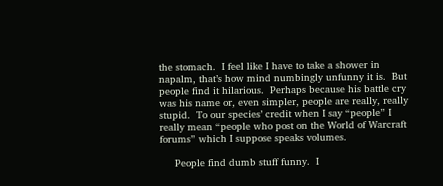the stomach.  I feel like I have to take a shower in napalm, that’s how mind numbingly unfunny it is.  But people find it hilarious.  Perhaps because his battle cry was his name or, even simpler, people are really, really stupid.  To our species’ credit when I say “people” I really mean “people who post on the World of Warcraft forums” which I suppose speaks volumes.

     People find dumb stuff funny.  I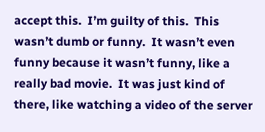accept this.  I’m guilty of this.  This wasn’t dumb or funny.  It wasn’t even funny because it wasn’t funny, like a really bad movie.  It was just kind of there, like watching a video of the server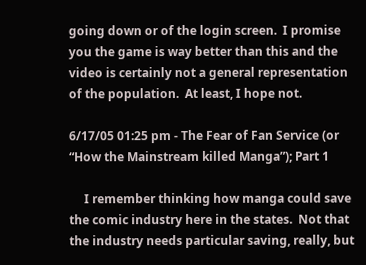going down or of the login screen.  I promise you the game is way better than this and the video is certainly not a general representation of the population.  At least, I hope not.

6/17/05 01:25 pm - The Fear of Fan Service (or “How the Mainstream killed Manga”); Part 1

     I remember thinking how manga could save the comic industry here in the states.  Not that the industry needs particular saving, really, but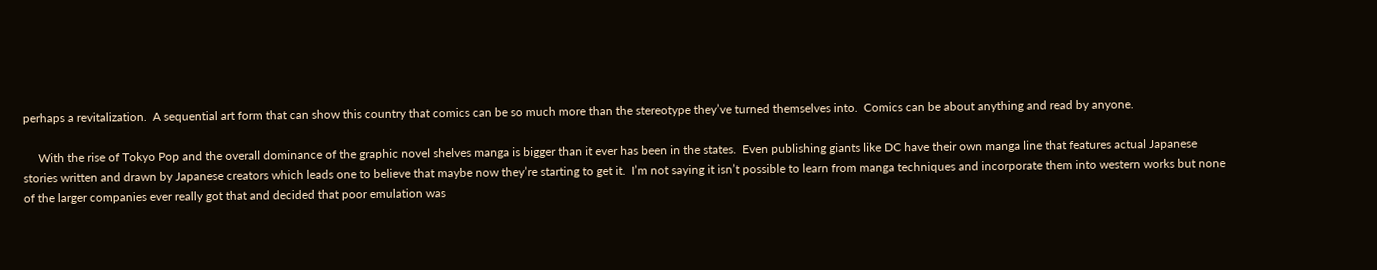perhaps a revitalization.  A sequential art form that can show this country that comics can be so much more than the stereotype they’ve turned themselves into.  Comics can be about anything and read by anyone.

     With the rise of Tokyo Pop and the overall dominance of the graphic novel shelves manga is bigger than it ever has been in the states.  Even publishing giants like DC have their own manga line that features actual Japanese stories written and drawn by Japanese creators which leads one to believe that maybe now they’re starting to get it.  I’m not saying it isn’t possible to learn from manga techniques and incorporate them into western works but none of the larger companies ever really got that and decided that poor emulation was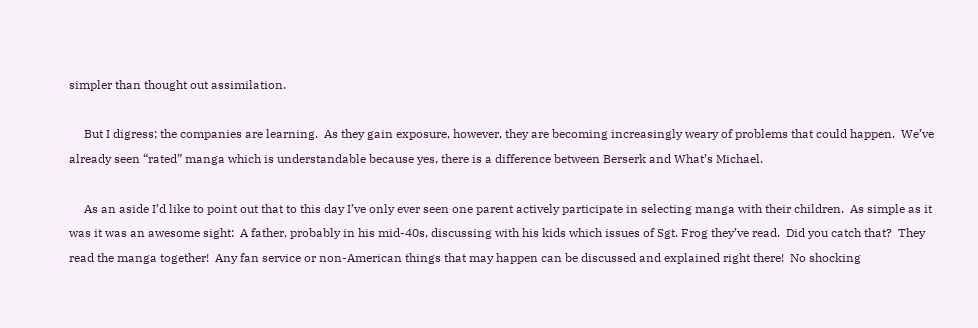simpler than thought out assimilation.

     But I digress; the companies are learning.  As they gain exposure, however, they are becoming increasingly weary of problems that could happen.  We’ve already seen “rated” manga which is understandable because yes, there is a difference between Berserk and What’s Michael.

     As an aside I’d like to point out that to this day I’ve only ever seen one parent actively participate in selecting manga with their children.  As simple as it was it was an awesome sight:  A father, probably in his mid-40s, discussing with his kids which issues of Sgt. Frog they’ve read.  Did you catch that?  They read the manga together!  Any fan service or non-American things that may happen can be discussed and explained right there!  No shocking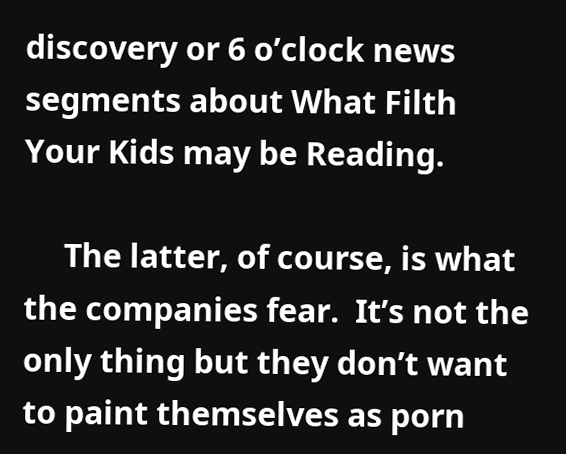discovery or 6 o’clock news segments about What Filth Your Kids may be Reading.

     The latter, of course, is what the companies fear.  It’s not the only thing but they don’t want to paint themselves as porn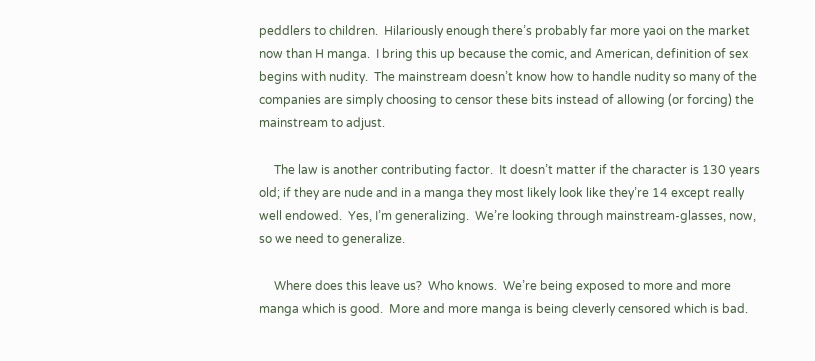peddlers to children.  Hilariously enough there’s probably far more yaoi on the market now than H manga.  I bring this up because the comic, and American, definition of sex begins with nudity.  The mainstream doesn’t know how to handle nudity so many of the companies are simply choosing to censor these bits instead of allowing (or forcing) the mainstream to adjust.

     The law is another contributing factor.  It doesn’t matter if the character is 130 years old; if they are nude and in a manga they most likely look like they’re 14 except really well endowed.  Yes, I’m generalizing.  We’re looking through mainstream-glasses, now, so we need to generalize.

     Where does this leave us?  Who knows.  We’re being exposed to more and more manga which is good.  More and more manga is being cleverly censored which is bad.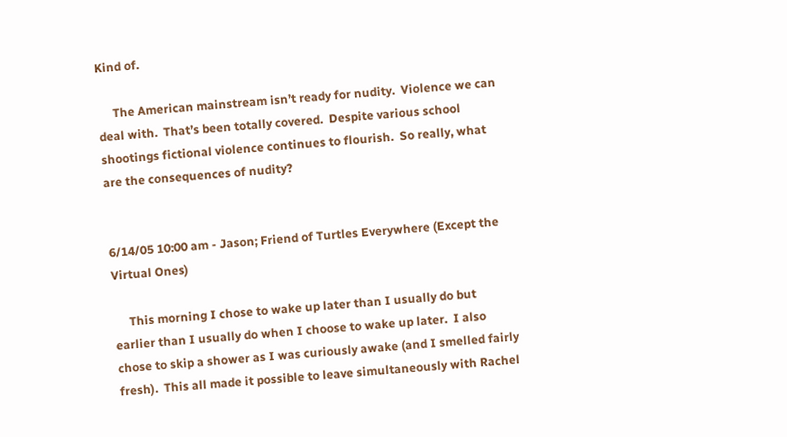Kind of.

     The American mainstream isn’t ready for nudity.  Violence we can deal with.  That’s been totally covered.  Despite various school shootings fictional violence continues to flourish.  So really, what are the consequences of nudity?


6/14/05 10:00 am - Jason; Friend of Turtles Everywhere (Except the Virtual Ones)

     This morning I chose to wake up later than I usually do but earlier than I usually do when I choose to wake up later.  I also chose to skip a shower as I was curiously awake (and I smelled fairly fresh).  This all made it possible to leave simultaneously with Rachel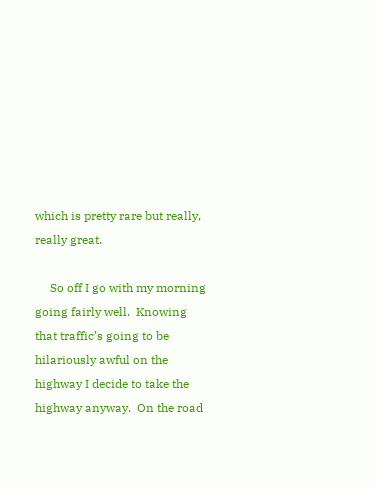which is pretty rare but really, really great.

     So off I go with my morning going fairly well.  Knowing that traffic’s going to be hilariously awful on the highway I decide to take the highway anyway.  On the road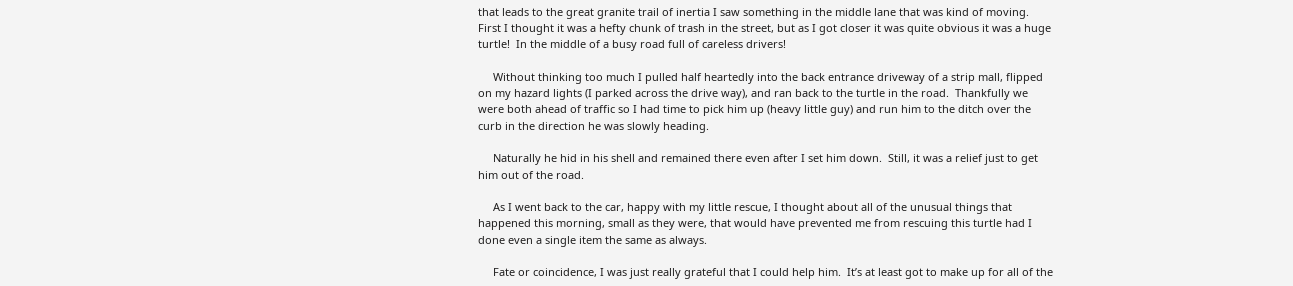that leads to the great granite trail of inertia I saw something in the middle lane that was kind of moving.  First I thought it was a hefty chunk of trash in the street, but as I got closer it was quite obvious it was a huge turtle!  In the middle of a busy road full of careless drivers!

     Without thinking too much I pulled half heartedly into the back entrance driveway of a strip mall, flipped on my hazard lights (I parked across the drive way), and ran back to the turtle in the road.  Thankfully we were both ahead of traffic so I had time to pick him up (heavy little guy) and run him to the ditch over the curb in the direction he was slowly heading.

     Naturally he hid in his shell and remained there even after I set him down.  Still, it was a relief just to get him out of the road.

     As I went back to the car, happy with my little rescue, I thought about all of the unusual things that happened this morning, small as they were, that would have prevented me from rescuing this turtle had I done even a single item the same as always.

     Fate or coincidence, I was just really grateful that I could help him.  It’s at least got to make up for all of the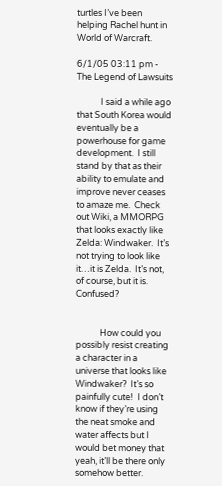turtles I’ve been helping Rachel hunt in World of Warcraft.

6/1/05 03:11 pm - The Legend of Lawsuits

            I said a while ago that South Korea would eventually be a powerhouse for game development.  I still stand by that as their ability to emulate and improve never ceases to amaze me.  Check out Wiki, a MMORPG that looks exactly like Zelda: Windwaker.  It’s not trying to look like it…it is Zelda.  It’s not, of course, but it is.  Confused?


            How could you possibly resist creating a character in a universe that looks like Windwaker?  It’s so painfully cute!  I don’t know if they’re using the neat smoke and water affects but I would bet money that yeah, it’ll be there only somehow better.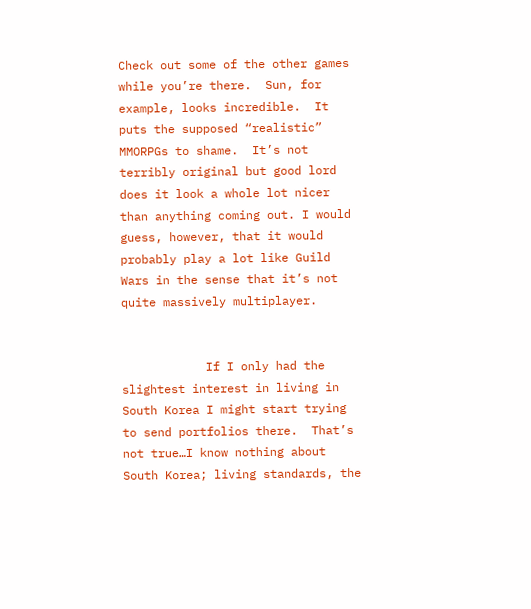Check out some of the other games while you’re there.  Sun, for example, looks incredible.  It puts the supposed “realistic” MMORPGs to shame.  It’s not terribly original but good lord does it look a whole lot nicer than anything coming out. I would guess, however, that it would probably play a lot like Guild Wars in the sense that it’s not quite massively multiplayer.


            If I only had the slightest interest in living in South Korea I might start trying to send portfolios there.  That’s not true…I know nothing about South Korea; living standards, the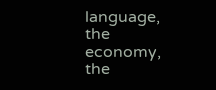language, the economy, the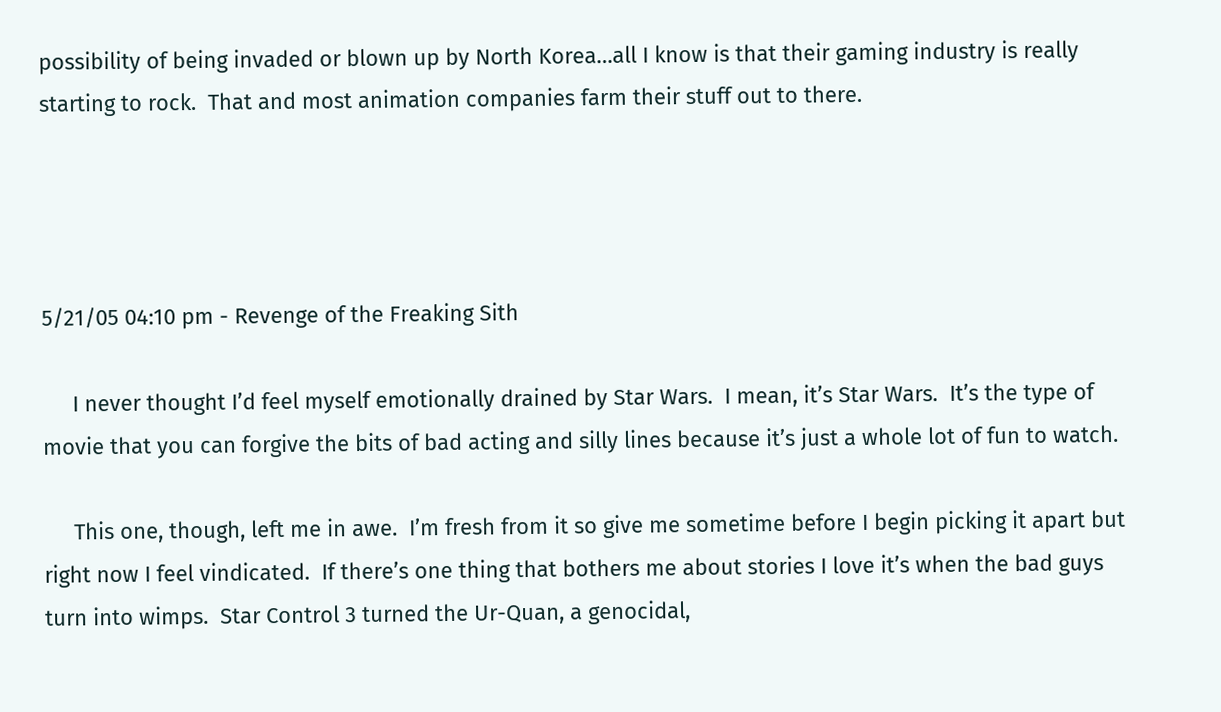possibility of being invaded or blown up by North Korea…all I know is that their gaming industry is really starting to rock.  That and most animation companies farm their stuff out to there.




5/21/05 04:10 pm - Revenge of the Freaking Sith

     I never thought I’d feel myself emotionally drained by Star Wars.  I mean, it’s Star Wars.  It’s the type of movie that you can forgive the bits of bad acting and silly lines because it’s just a whole lot of fun to watch.

     This one, though, left me in awe.  I’m fresh from it so give me sometime before I begin picking it apart but right now I feel vindicated.  If there’s one thing that bothers me about stories I love it’s when the bad guys turn into wimps.  Star Control 3 turned the Ur-Quan, a genocidal,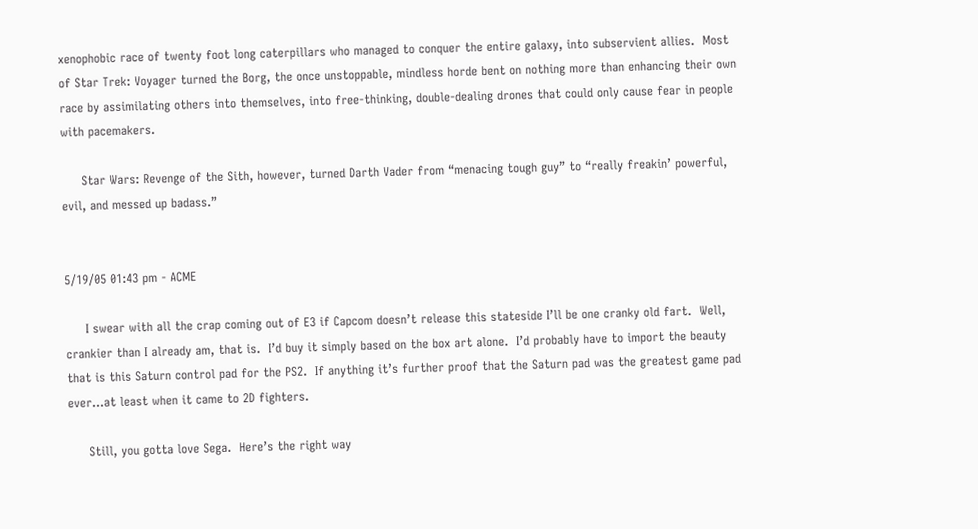xenophobic race of twenty foot long caterpillars who managed to conquer the entire galaxy, into subservient allies.  Most of Star Trek: Voyager turned the Borg, the once unstoppable, mindless horde bent on nothing more than enhancing their own race by assimilating others into themselves, into free-thinking, double-dealing drones that could only cause fear in people with pacemakers.

     Star Wars: Revenge of the Sith, however, turned Darth Vader from “menacing tough guy” to “really freakin’ powerful, evil, and messed up badass.”


5/19/05 01:43 pm - ACME

     I swear with all the crap coming out of E3 if Capcom doesn’t release this stateside I’ll be one cranky old fart.  Well, crankier than I already am, that is.  I’d buy it simply based on the box art alone.  I’d probably have to import the beauty that is this Saturn control pad for the PS2.  If anything it’s further proof that the Saturn pad was the greatest game pad ever…at least when it came to 2D fighters.

     Still, you gotta love Sega.  Here’s the right way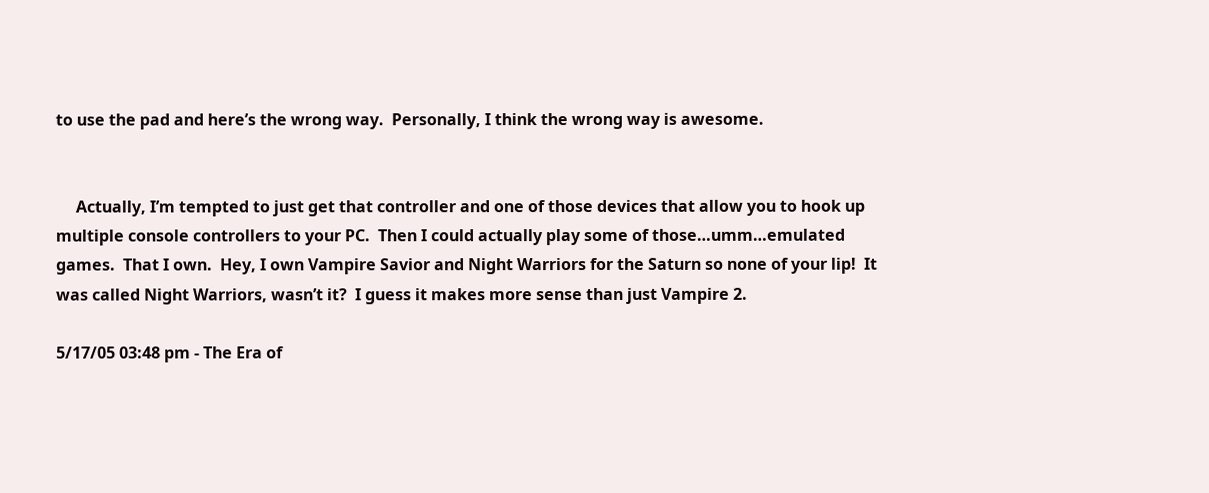to use the pad and here’s the wrong way.  Personally, I think the wrong way is awesome.


     Actually, I’m tempted to just get that controller and one of those devices that allow you to hook up multiple console controllers to your PC.  Then I could actually play some of those…umm…emulated games.  That I own.  Hey, I own Vampire Savior and Night Warriors for the Saturn so none of your lip!  It was called Night Warriors, wasn’t it?  I guess it makes more sense than just Vampire 2.

5/17/05 03:48 pm - The Era of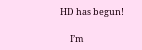HD has begun!

     I’m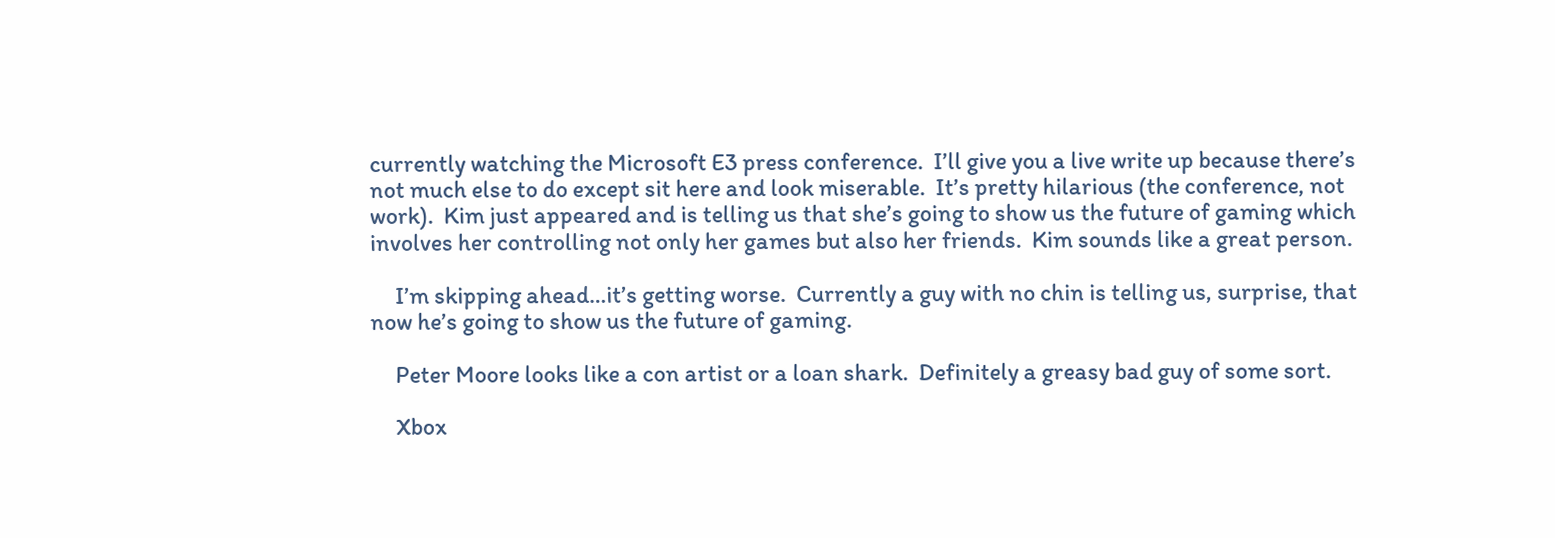currently watching the Microsoft E3 press conference.  I’ll give you a live write up because there’s not much else to do except sit here and look miserable.  It’s pretty hilarious (the conference, not work).  Kim just appeared and is telling us that she’s going to show us the future of gaming which involves her controlling not only her games but also her friends.  Kim sounds like a great person.

     I’m skipping ahead…it’s getting worse.  Currently a guy with no chin is telling us, surprise, that now he’s going to show us the future of gaming.

     Peter Moore looks like a con artist or a loan shark.  Definitely a greasy bad guy of some sort.

     Xbox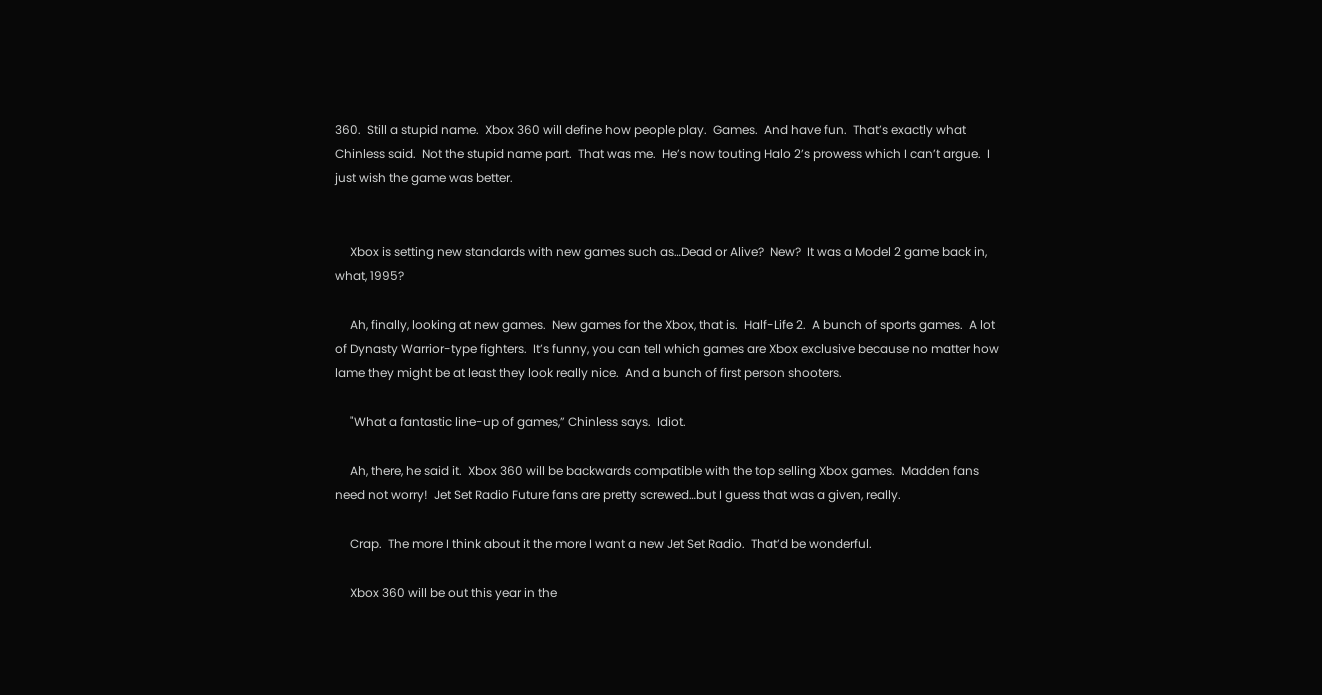360.  Still a stupid name.  Xbox 360 will define how people play.  Games.  And have fun.  That’s exactly what Chinless said.  Not the stupid name part.  That was me.  He’s now touting Halo 2’s prowess which I can’t argue.  I just wish the game was better.


     Xbox is setting new standards with new games such as…Dead or Alive?  New?  It was a Model 2 game back in, what, 1995?

     Ah, finally, looking at new games.  New games for the Xbox, that is.  Half-Life 2.  A bunch of sports games.  A lot of Dynasty Warrior-type fighters.  It’s funny, you can tell which games are Xbox exclusive because no matter how lame they might be at least they look really nice.  And a bunch of first person shooters.

     "What a fantastic line-up of games,” Chinless says.  Idiot.

     Ah, there, he said it.  Xbox 360 will be backwards compatible with the top selling Xbox games.  Madden fans need not worry!  Jet Set Radio Future fans are pretty screwed…but I guess that was a given, really.

     Crap.  The more I think about it the more I want a new Jet Set Radio.  That’d be wonderful.

     Xbox 360 will be out this year in the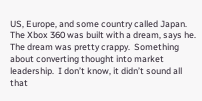US, Europe, and some country called Japan.  The Xbox 360 was built with a dream, says he.  The dream was pretty crappy.  Something about converting thought into market leadership.  I don’t know, it didn’t sound all that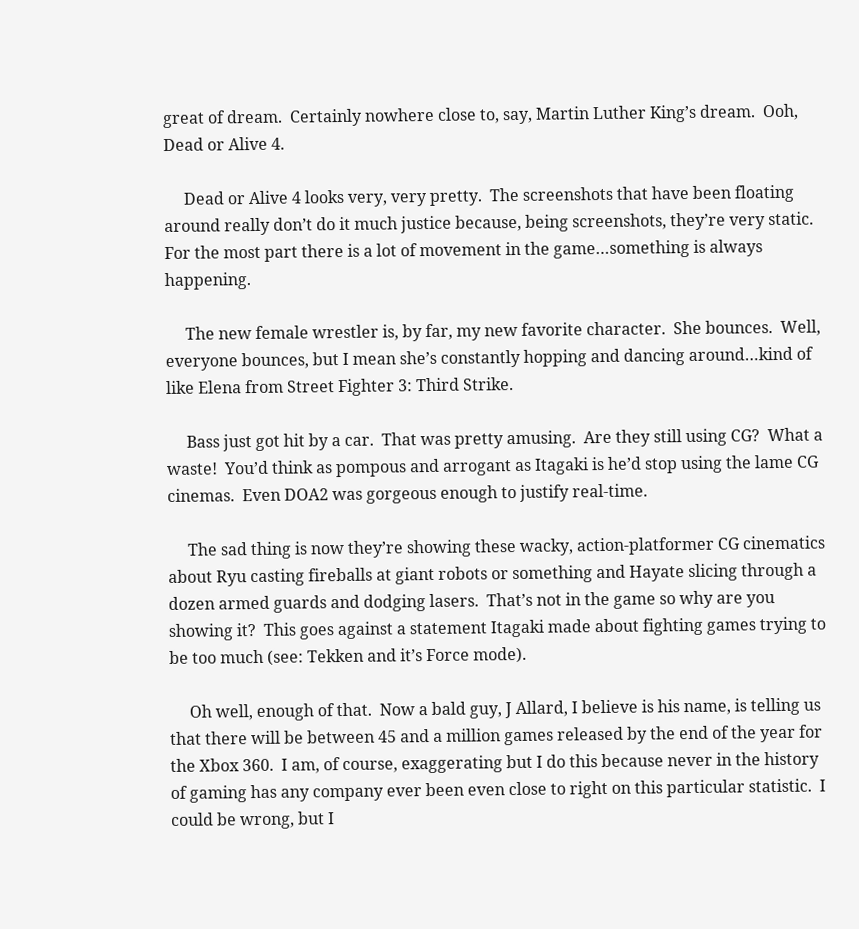great of dream.  Certainly nowhere close to, say, Martin Luther King’s dream.  Ooh, Dead or Alive 4.

     Dead or Alive 4 looks very, very pretty.  The screenshots that have been floating around really don’t do it much justice because, being screenshots, they’re very static.  For the most part there is a lot of movement in the game…something is always happening.

     The new female wrestler is, by far, my new favorite character.  She bounces.  Well, everyone bounces, but I mean she’s constantly hopping and dancing around…kind of like Elena from Street Fighter 3: Third Strike.

     Bass just got hit by a car.  That was pretty amusing.  Are they still using CG?  What a waste!  You’d think as pompous and arrogant as Itagaki is he’d stop using the lame CG cinemas.  Even DOA2 was gorgeous enough to justify real-time.

     The sad thing is now they’re showing these wacky, action-platformer CG cinematics about Ryu casting fireballs at giant robots or something and Hayate slicing through a dozen armed guards and dodging lasers.  That’s not in the game so why are you showing it?  This goes against a statement Itagaki made about fighting games trying to be too much (see: Tekken and it’s Force mode).

     Oh well, enough of that.  Now a bald guy, J Allard, I believe is his name, is telling us that there will be between 45 and a million games released by the end of the year for the Xbox 360.  I am, of course, exaggerating but I do this because never in the history of gaming has any company ever been even close to right on this particular statistic.  I could be wrong, but I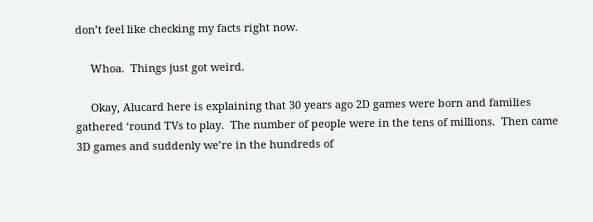don’t feel like checking my facts right now.

     Whoa.  Things just got weird.

     Okay, Alucard here is explaining that 30 years ago 2D games were born and families gathered ‘round TVs to play.  The number of people were in the tens of millions.  Then came 3D games and suddenly we’re in the hundreds of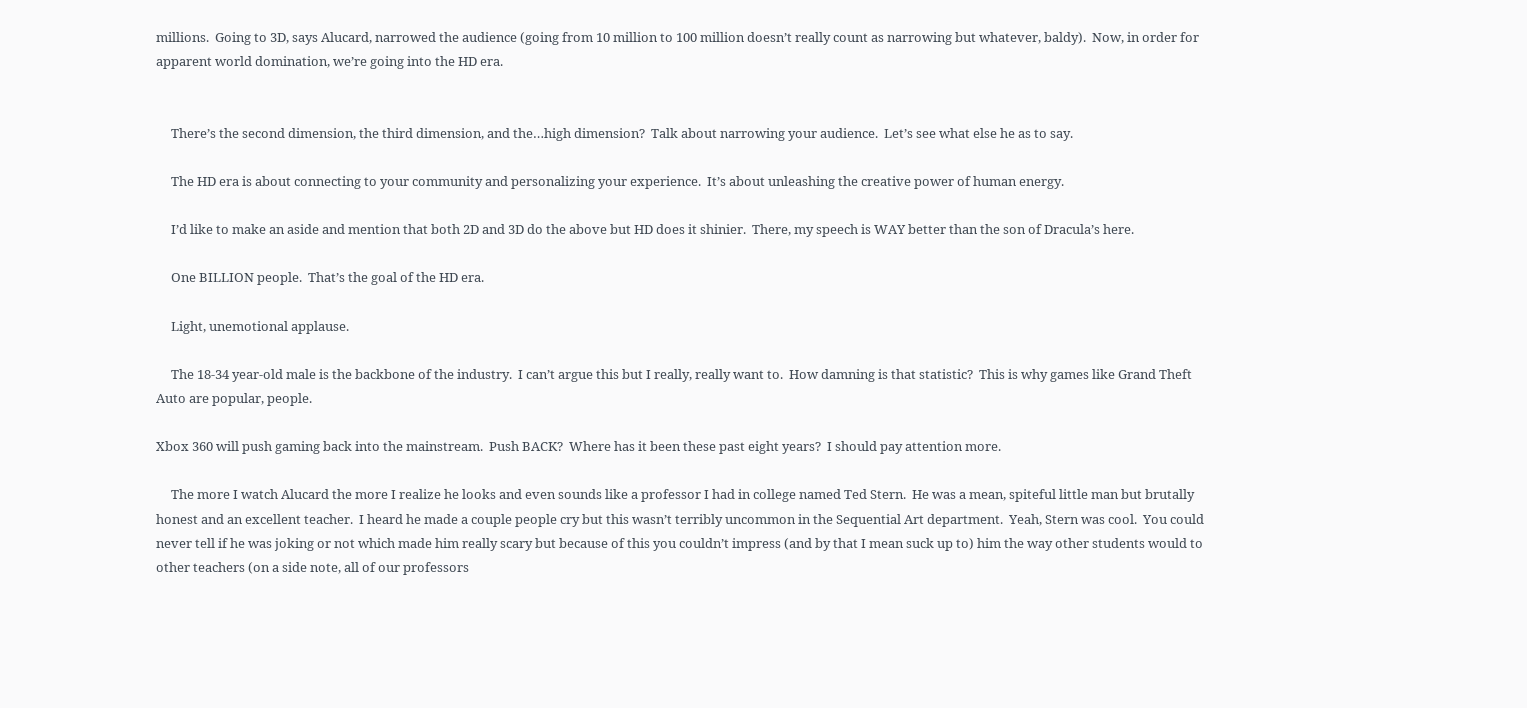millions.  Going to 3D, says Alucard, narrowed the audience (going from 10 million to 100 million doesn’t really count as narrowing but whatever, baldy).  Now, in order for apparent world domination, we’re going into the HD era.


     There’s the second dimension, the third dimension, and the…high dimension?  Talk about narrowing your audience.  Let’s see what else he as to say.

     The HD era is about connecting to your community and personalizing your experience.  It’s about unleashing the creative power of human energy.

     I’d like to make an aside and mention that both 2D and 3D do the above but HD does it shinier.  There, my speech is WAY better than the son of Dracula’s here.

     One BILLION people.  That’s the goal of the HD era.

     Light, unemotional applause.

     The 18-34 year-old male is the backbone of the industry.  I can’t argue this but I really, really want to.  How damning is that statistic?  This is why games like Grand Theft Auto are popular, people.

Xbox 360 will push gaming back into the mainstream.  Push BACK?  Where has it been these past eight years?  I should pay attention more.

     The more I watch Alucard the more I realize he looks and even sounds like a professor I had in college named Ted Stern.  He was a mean, spiteful little man but brutally honest and an excellent teacher.  I heard he made a couple people cry but this wasn’t terribly uncommon in the Sequential Art department.  Yeah, Stern was cool.  You could never tell if he was joking or not which made him really scary but because of this you couldn’t impress (and by that I mean suck up to) him the way other students would to other teachers (on a side note, all of our professors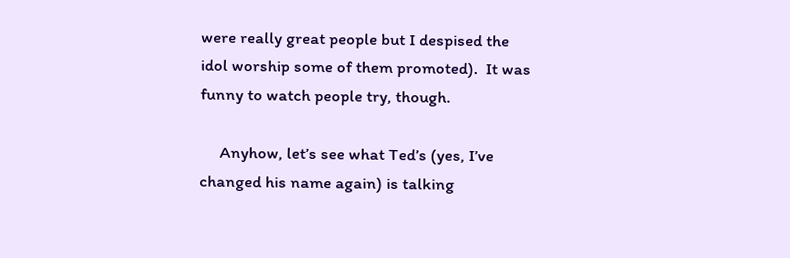were really great people but I despised the idol worship some of them promoted).  It was funny to watch people try, though.

     Anyhow, let’s see what Ted’s (yes, I’ve changed his name again) is talking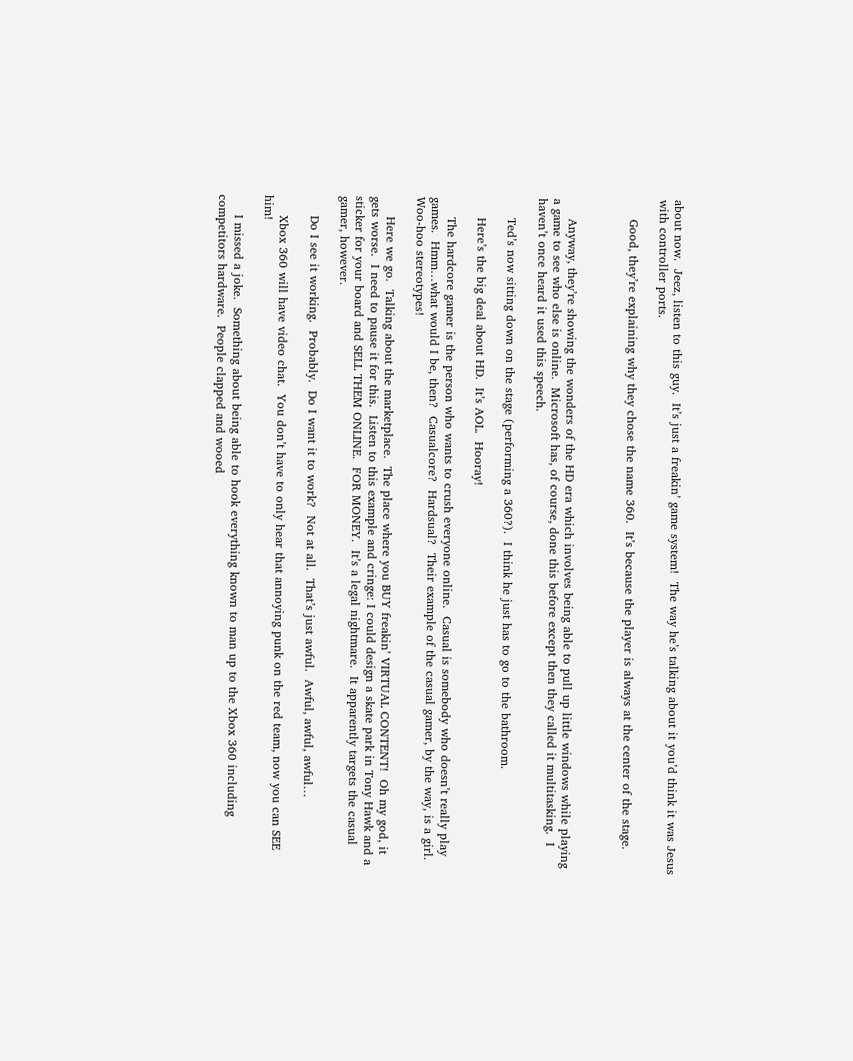about now.  Jeez, listen to this guy.  It’s just a freakin’ game system!  The way he’s talking about it you’d think it was Jesus with controller ports.

     Good, they’re explaining why they chose the name 360.  It’s because the player is always at the center of the stage.



     Anyway, they’re showing the wonders of the HD era which involves being able to pull up little windows while playing a game to see who else is online.  Microsoft has, of course, done this before except then they called it multitasking.  I haven’t once heard it used this speech.

     Ted’s now sitting down on the stage (performing a 360?).  I think he just has to go to the bathroom.

     Here’s the big deal about HD.  It’s AOL.  Hooray!

     The hardcore gamer is the person who wants to crush everyone online.  Casual is somebody who doesn’t really play games.  Hmm…what would I be, then?  Casualcore?  Hardsual?  Their example of the casual gamer, by the way, is a girl.  Woo-hoo stereotypes!

     Here we go.  Talking about the marketplace.  The place where you BUY freakin’ VIRTUAL CONTENT!  Oh my god, it gets worse.  I need to pause it for this.  Listen to this example and cringe: I could design a skate park in Tony Hawk and a sticker for your board and SELL THEM ONLINE.  FOR MONEY.  It’s a legal nightmare.  It apparently targets the casual gamer, however.

     Do I see it working.  Probably.  Do I want it to work?  Not at all.  That’s just awful.  Awful, awful, awful…

     Xbox 360 will have video chat.  You don’t have to only hear that annoying punk on the red team, now you can SEE him!

     I missed a joke.  Something about being able to hook everything known to man up to the Xbox 360 including competitors hardware.  People clapped and wooed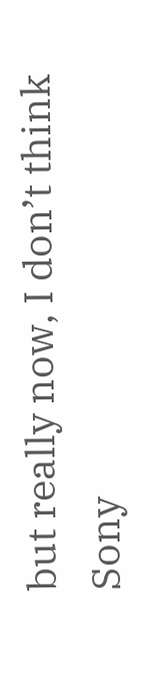but really now, I don’t think Sony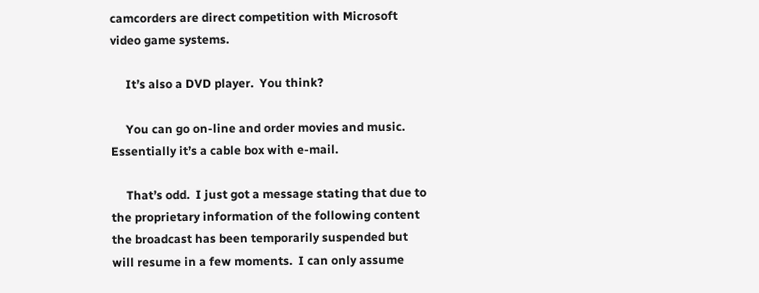camcorders are direct competition with Microsoft video game systems.

     It’s also a DVD player.  You think?

     You can go on-line and order movies and music.  Essentially it’s a cable box with e-mail.

     That’s odd.  I just got a message stating that due to the proprietary information of the following content the broadcast has been temporarily suspended but will resume in a few moments.  I can only assume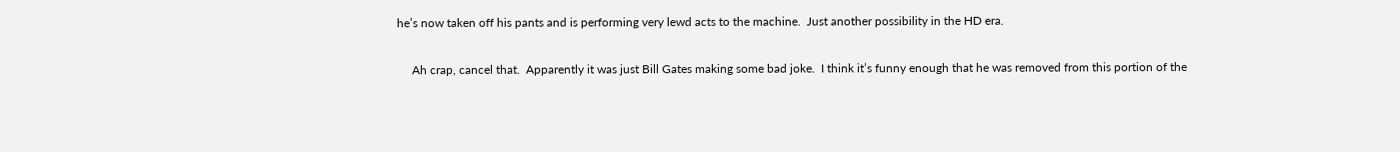he’s now taken off his pants and is performing very lewd acts to the machine.  Just another possibility in the HD era.

     Ah crap, cancel that.  Apparently it was just Bill Gates making some bad joke.  I think it’s funny enough that he was removed from this portion of the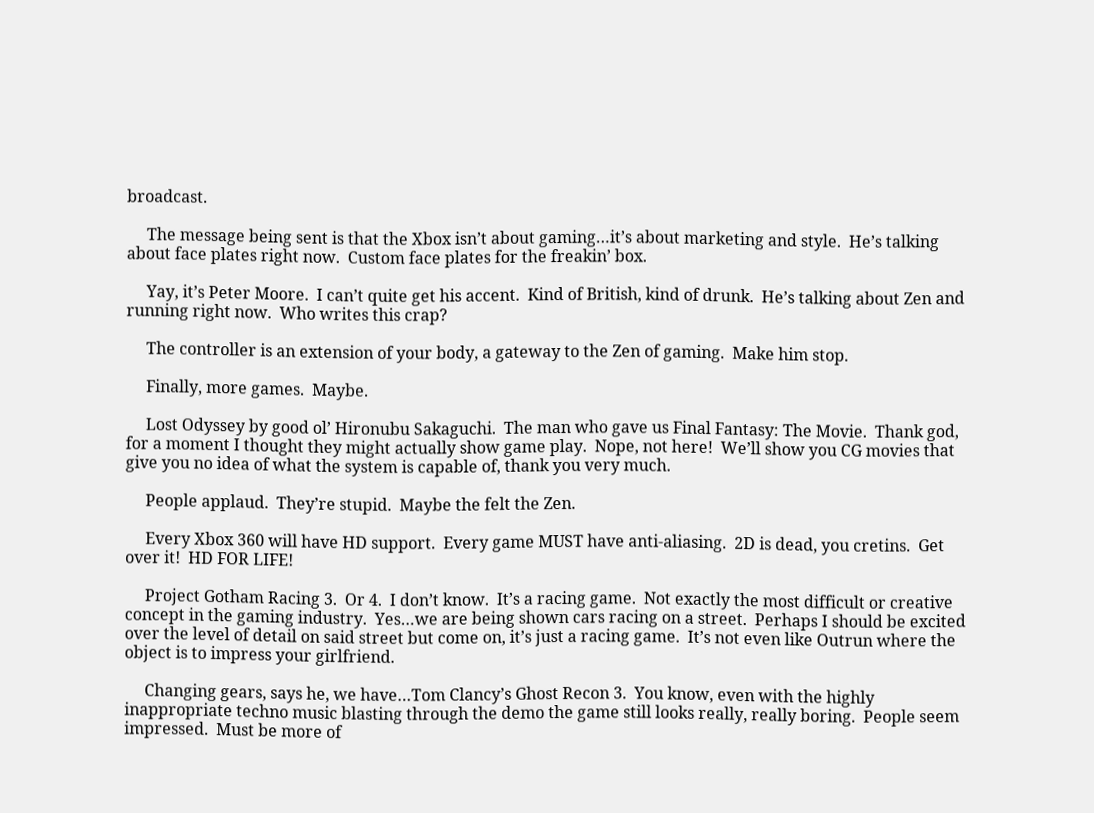broadcast.

     The message being sent is that the Xbox isn’t about gaming…it’s about marketing and style.  He’s talking about face plates right now.  Custom face plates for the freakin’ box.

     Yay, it’s Peter Moore.  I can’t quite get his accent.  Kind of British, kind of drunk.  He’s talking about Zen and running right now.  Who writes this crap?

     The controller is an extension of your body, a gateway to the Zen of gaming.  Make him stop.

     Finally, more games.  Maybe.

     Lost Odyssey by good ol’ Hironubu Sakaguchi.  The man who gave us Final Fantasy: The Movie.  Thank god, for a moment I thought they might actually show game play.  Nope, not here!  We’ll show you CG movies that give you no idea of what the system is capable of, thank you very much.

     People applaud.  They’re stupid.  Maybe the felt the Zen.

     Every Xbox 360 will have HD support.  Every game MUST have anti-aliasing.  2D is dead, you cretins.  Get over it!  HD FOR LIFE!

     Project Gotham Racing 3.  Or 4.  I don’t know.  It’s a racing game.  Not exactly the most difficult or creative concept in the gaming industry.  Yes…we are being shown cars racing on a street.  Perhaps I should be excited over the level of detail on said street but come on, it’s just a racing game.  It’s not even like Outrun where the object is to impress your girlfriend.

     Changing gears, says he, we have…Tom Clancy’s Ghost Recon 3.  You know, even with the highly inappropriate techno music blasting through the demo the game still looks really, really boring.  People seem impressed.  Must be more of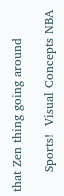that Zen thing going around

     Sports!  Visual Concepts NBA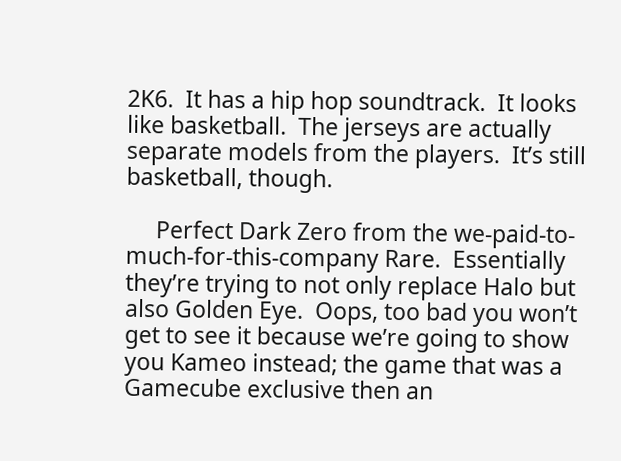2K6.  It has a hip hop soundtrack.  It looks like basketball.  The jerseys are actually separate models from the players.  It’s still basketball, though.

     Perfect Dark Zero from the we-paid-to-much-for-this-company Rare.  Essentially they’re trying to not only replace Halo but also Golden Eye.  Oops, too bad you won’t get to see it because we’re going to show you Kameo instead; the game that was a Gamecube exclusive then an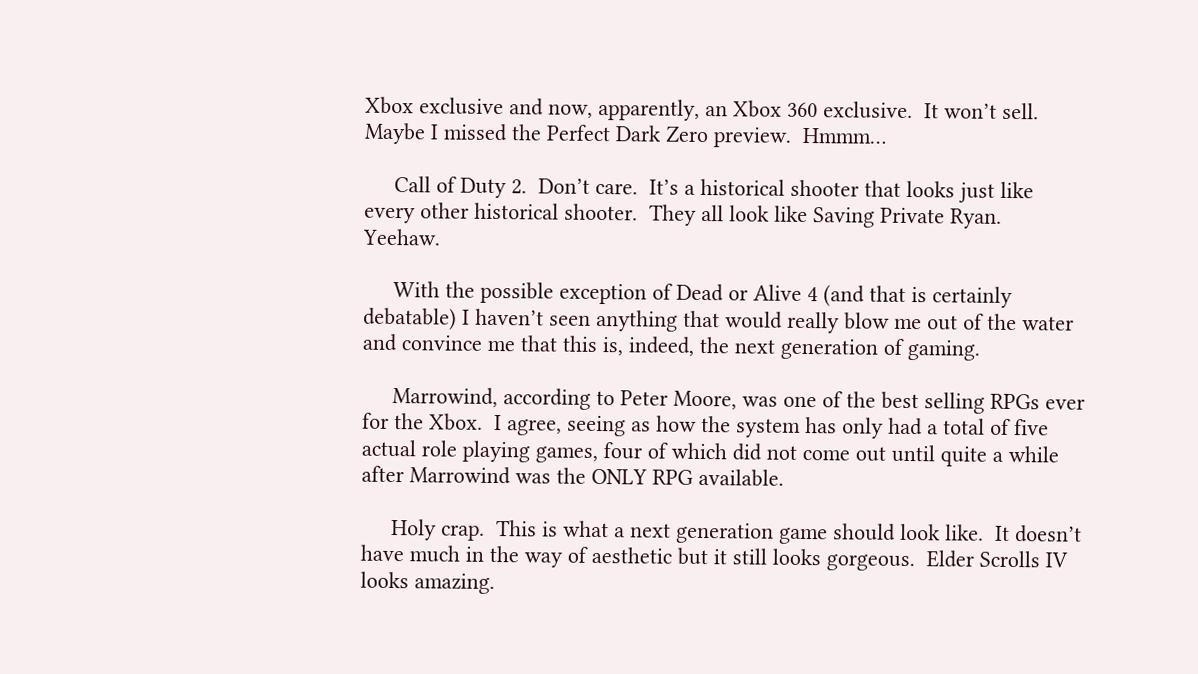Xbox exclusive and now, apparently, an Xbox 360 exclusive.  It won’t sell.  Maybe I missed the Perfect Dark Zero preview.  Hmmm…

     Call of Duty 2.  Don’t care.  It’s a historical shooter that looks just like every other historical shooter.  They all look like Saving Private Ryan.  Yeehaw.

     With the possible exception of Dead or Alive 4 (and that is certainly debatable) I haven’t seen anything that would really blow me out of the water and convince me that this is, indeed, the next generation of gaming.

     Marrowind, according to Peter Moore, was one of the best selling RPGs ever for the Xbox.  I agree, seeing as how the system has only had a total of five actual role playing games, four of which did not come out until quite a while after Marrowind was the ONLY RPG available.

     Holy crap.  This is what a next generation game should look like.  It doesn’t have much in the way of aesthetic but it still looks gorgeous.  Elder Scrolls IV looks amazing.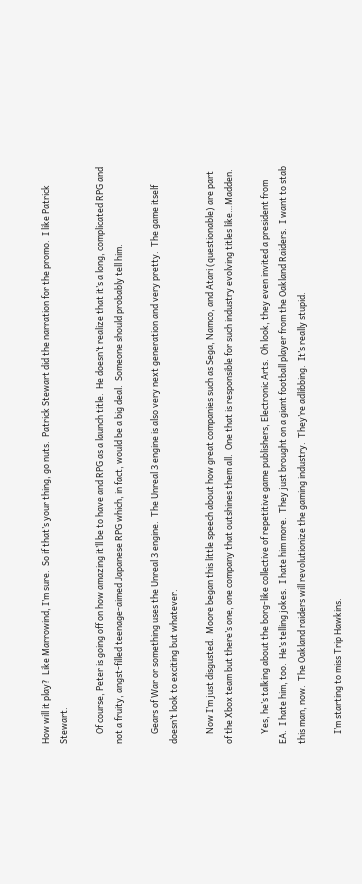How will it play?  Like Marrowind, I’m sure.  So if that’s your thing, go nuts.  Patrick Stewart did the narration for the promo.  I like Patrick Stewart.

     Of course, Peter is going off on how amazing it’ll be to have and RPG as a launch title.  He doesn’t realize that it’s a long, complicated RPG and not a fruity, angst-filled teenage-aimed Japanese RPG which, in fact, would be a big deal.  Someone should probably tell him.

     Gears of War or something uses the Unreal 3 engine.  The Unreal 3 engine is also very next generation and very pretty.  The game itself doesn’t look to exciting but whatever.

     Now I’m just disgusted.  Moore began this little speech about how great companies such as Sega, Namco, and Atari (questionable) are part of the Xbox team but there’s one, one company that outshines them all.  One that is responsible for such industry evolving titles like…Madden.

     Yes, he’s talking about the borg-like collective of repetitive game publishers, Electronic Arts.  Oh look, they even invited a president from EA.  I hate him, too.  He’s telling jokes.  I hate him more.  They just brought on a giant football player from the Oakland Raiders.  I want to stab this man, now.  The Oakland raiders will revolutionize the gaming industry.  They’re adlibbing.  It’s really stupid.

     I’m starting to miss Trip Hawkins.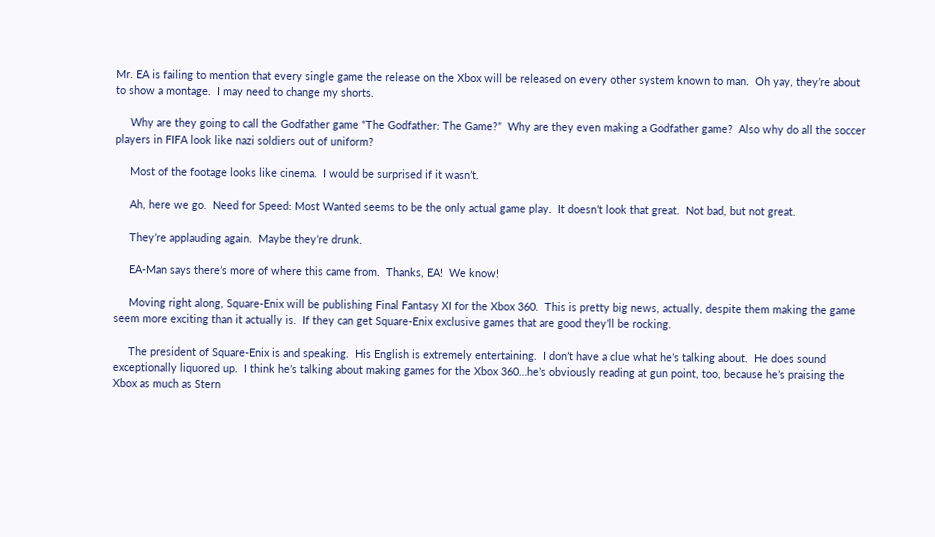Mr. EA is failing to mention that every single game the release on the Xbox will be released on every other system known to man.  Oh yay, they’re about to show a montage.  I may need to change my shorts.

     Why are they going to call the Godfather game “The Godfather: The Game?”  Why are they even making a Godfather game?  Also why do all the soccer players in FIFA look like nazi soldiers out of uniform?

     Most of the footage looks like cinema.  I would be surprised if it wasn’t.

     Ah, here we go.  Need for Speed: Most Wanted seems to be the only actual game play.  It doesn’t look that great.  Not bad, but not great.

     They’re applauding again.  Maybe they’re drunk.

     EA-Man says there’s more of where this came from.  Thanks, EA!  We know!

     Moving right along, Square-Enix will be publishing Final Fantasy XI for the Xbox 360.  This is pretty big news, actually, despite them making the game seem more exciting than it actually is.  If they can get Square-Enix exclusive games that are good they’ll be rocking.

     The president of Square-Enix is and speaking.  His English is extremely entertaining.  I don’t have a clue what he’s talking about.  He does sound exceptionally liquored up.  I think he’s talking about making games for the Xbox 360…he’s obviously reading at gun point, too, because he’s praising the Xbox as much as Stern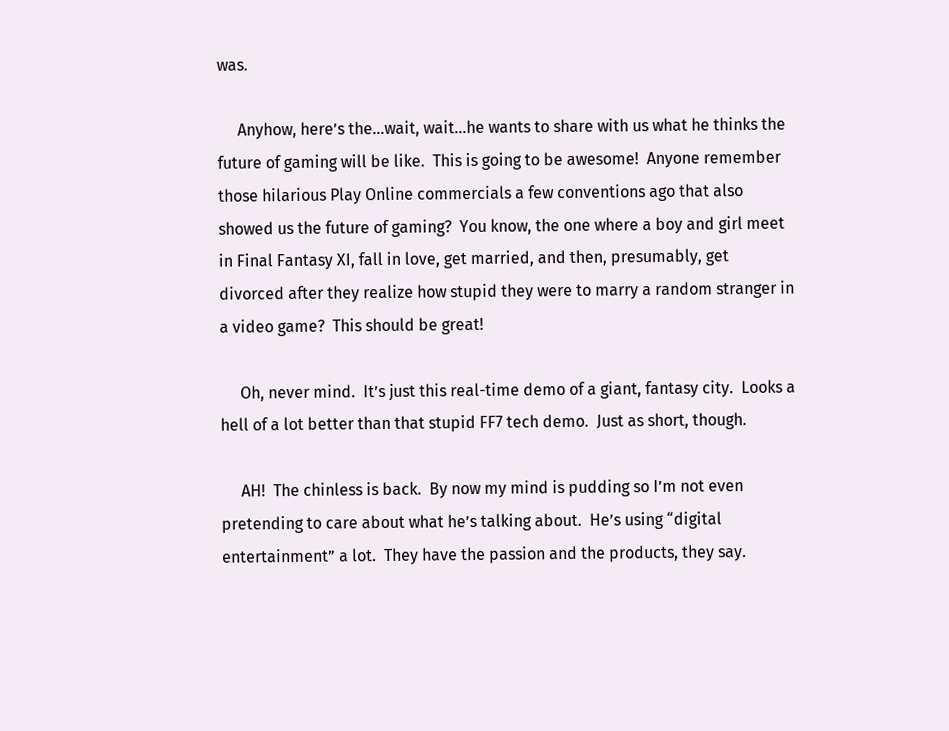was.

     Anyhow, here’s the…wait, wait…he wants to share with us what he thinks the future of gaming will be like.  This is going to be awesome!  Anyone remember those hilarious Play Online commercials a few conventions ago that also showed us the future of gaming?  You know, the one where a boy and girl meet in Final Fantasy XI, fall in love, get married, and then, presumably, get divorced after they realize how stupid they were to marry a random stranger in a video game?  This should be great!

     Oh, never mind.  It’s just this real-time demo of a giant, fantasy city.  Looks a hell of a lot better than that stupid FF7 tech demo.  Just as short, though.

     AH!  The chinless is back.  By now my mind is pudding so I’m not even pretending to care about what he’s talking about.  He’s using “digital entertainment” a lot.  They have the passion and the products, they say.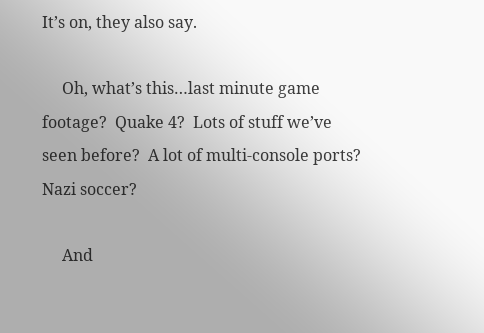It’s on, they also say.

     Oh, what’s this…last minute game footage?  Quake 4?  Lots of stuff we’ve seen before?  A lot of multi-console ports? Nazi soccer?

     And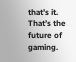that’s it.  That’s the future of gaming.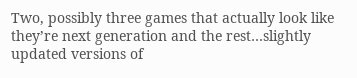Two, possibly three games that actually look like they’re next generation and the rest…slightly updated versions of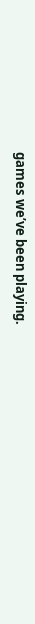games we’ve been playing.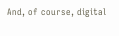And, of course, digital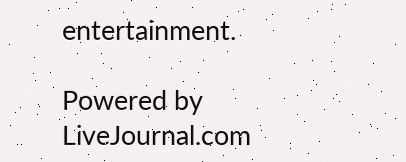entertainment.

Powered by LiveJournal.com